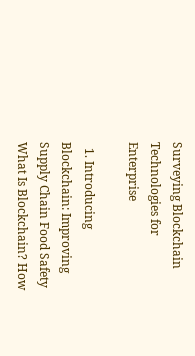Surveying Blockchain Technologies for Enterprise

  1. Introducing Blockchain: Improving Supply Chain Food Safety What Is Blockchain? How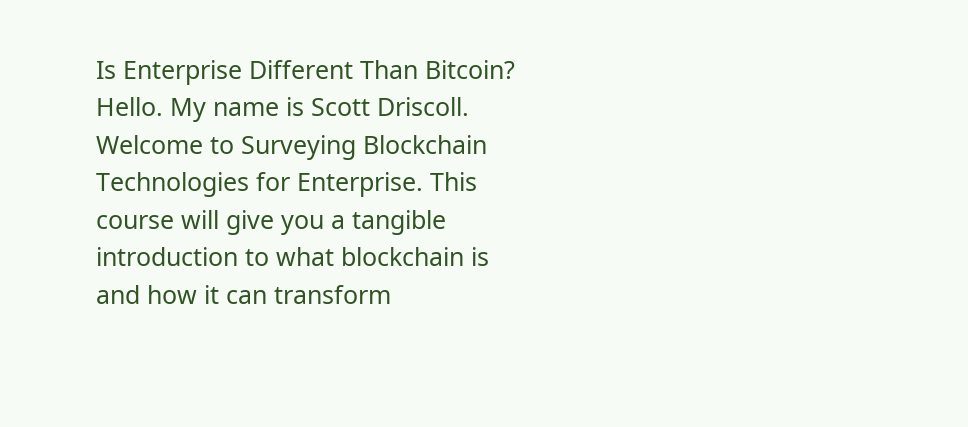Is Enterprise Different Than Bitcoin? Hello. My name is Scott Driscoll. Welcome to Surveying Blockchain Technologies for Enterprise. This course will give you a tangible introduction to what blockchain is and how it can transform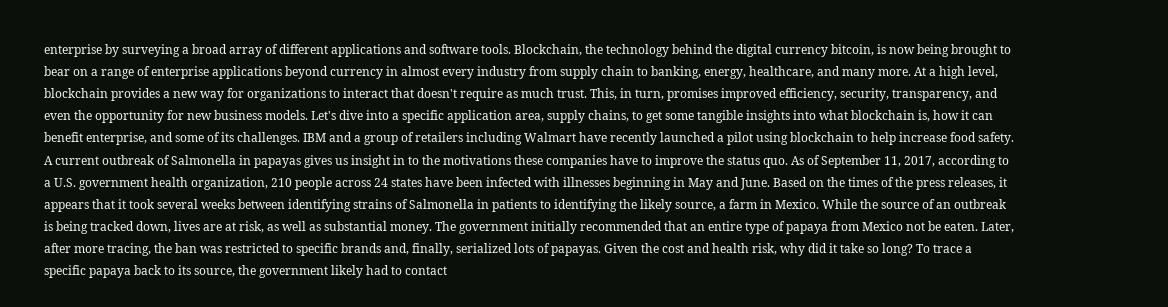enterprise by surveying a broad array of different applications and software tools. Blockchain, the technology behind the digital currency bitcoin, is now being brought to bear on a range of enterprise applications beyond currency in almost every industry from supply chain to banking, energy, healthcare, and many more. At a high level, blockchain provides a new way for organizations to interact that doesn't require as much trust. This, in turn, promises improved efficiency, security, transparency, and even the opportunity for new business models. Let's dive into a specific application area, supply chains, to get some tangible insights into what blockchain is, how it can benefit enterprise, and some of its challenges. IBM and a group of retailers including Walmart have recently launched a pilot using blockchain to help increase food safety. A current outbreak of Salmonella in papayas gives us insight in to the motivations these companies have to improve the status quo. As of September 11, 2017, according to a U.S. government health organization, 210 people across 24 states have been infected with illnesses beginning in May and June. Based on the times of the press releases, it appears that it took several weeks between identifying strains of Salmonella in patients to identifying the likely source, a farm in Mexico. While the source of an outbreak is being tracked down, lives are at risk, as well as substantial money. The government initially recommended that an entire type of papaya from Mexico not be eaten. Later, after more tracing, the ban was restricted to specific brands and, finally, serialized lots of papayas. Given the cost and health risk, why did it take so long? To trace a specific papaya back to its source, the government likely had to contact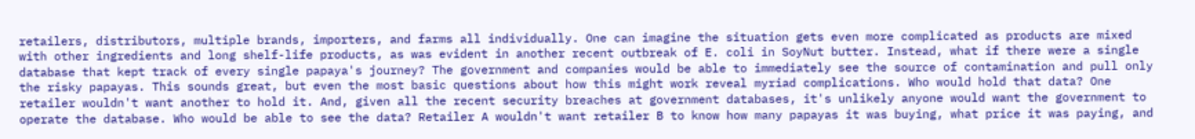retailers, distributors, multiple brands, importers, and farms all individually. One can imagine the situation gets even more complicated as products are mixed with other ingredients and long shelf-life products, as was evident in another recent outbreak of E. coli in SoyNut butter. Instead, what if there were a single database that kept track of every single papaya's journey? The government and companies would be able to immediately see the source of contamination and pull only the risky papayas. This sounds great, but even the most basic questions about how this might work reveal myriad complications. Who would hold that data? One retailer wouldn't want another to hold it. And, given all the recent security breaches at government databases, it's unlikely anyone would want the government to operate the database. Who would be able to see the data? Retailer A wouldn't want retailer B to know how many papayas it was buying, what price it was paying, and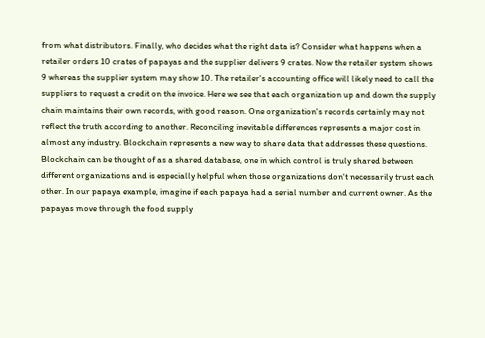from what distributors. Finally, who decides what the right data is? Consider what happens when a retailer orders 10 crates of papayas and the supplier delivers 9 crates. Now the retailer system shows 9 whereas the supplier system may show 10. The retailer's accounting office will likely need to call the suppliers to request a credit on the invoice. Here we see that each organization up and down the supply chain maintains their own records, with good reason. One organization's records certainly may not reflect the truth according to another. Reconciling inevitable differences represents a major cost in almost any industry. Blockchain represents a new way to share data that addresses these questions. Blockchain can be thought of as a shared database, one in which control is truly shared between different organizations and is especially helpful when those organizations don't necessarily trust each other. In our papaya example, imagine if each papaya had a serial number and current owner. As the papayas move through the food supply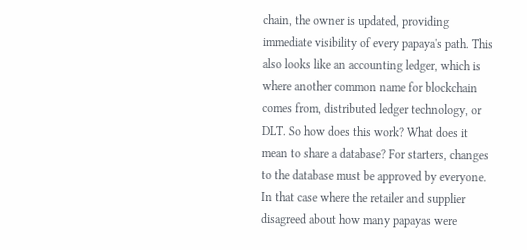chain, the owner is updated, providing immediate visibility of every papaya's path. This also looks like an accounting ledger, which is where another common name for blockchain comes from, distributed ledger technology, or DLT. So how does this work? What does it mean to share a database? For starters, changes to the database must be approved by everyone. In that case where the retailer and supplier disagreed about how many papayas were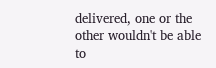delivered, one or the other wouldn't be able to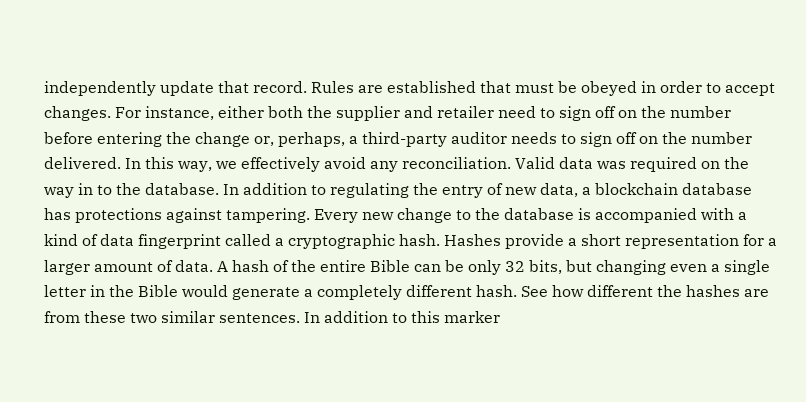independently update that record. Rules are established that must be obeyed in order to accept changes. For instance, either both the supplier and retailer need to sign off on the number before entering the change or, perhaps, a third-party auditor needs to sign off on the number delivered. In this way, we effectively avoid any reconciliation. Valid data was required on the way in to the database. In addition to regulating the entry of new data, a blockchain database has protections against tampering. Every new change to the database is accompanied with a kind of data fingerprint called a cryptographic hash. Hashes provide a short representation for a larger amount of data. A hash of the entire Bible can be only 32 bits, but changing even a single letter in the Bible would generate a completely different hash. See how different the hashes are from these two similar sentences. In addition to this marker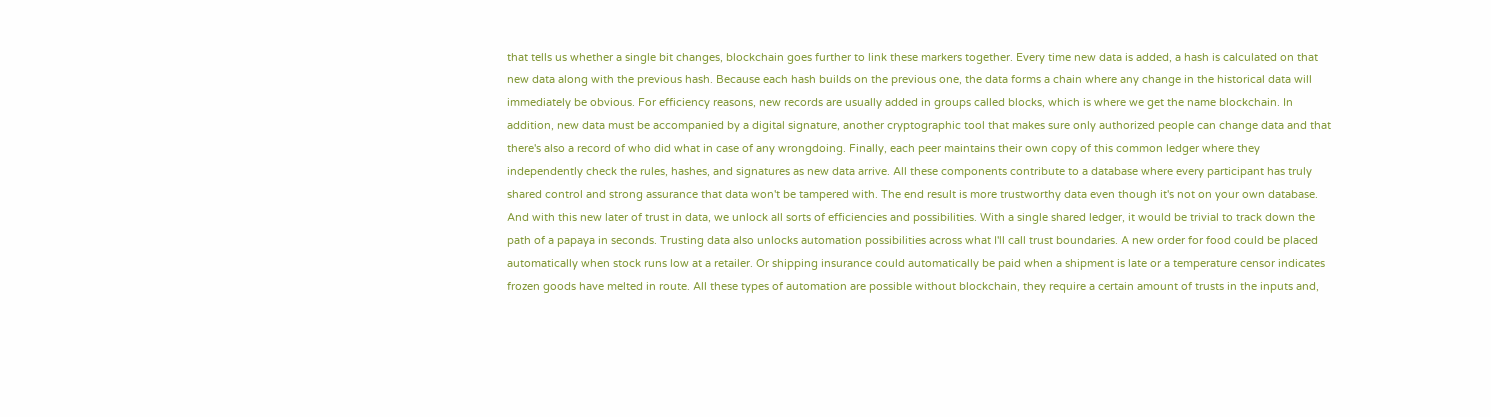that tells us whether a single bit changes, blockchain goes further to link these markers together. Every time new data is added, a hash is calculated on that new data along with the previous hash. Because each hash builds on the previous one, the data forms a chain where any change in the historical data will immediately be obvious. For efficiency reasons, new records are usually added in groups called blocks, which is where we get the name blockchain. In addition, new data must be accompanied by a digital signature, another cryptographic tool that makes sure only authorized people can change data and that there's also a record of who did what in case of any wrongdoing. Finally, each peer maintains their own copy of this common ledger where they independently check the rules, hashes, and signatures as new data arrive. All these components contribute to a database where every participant has truly shared control and strong assurance that data won't be tampered with. The end result is more trustworthy data even though it's not on your own database. And with this new later of trust in data, we unlock all sorts of efficiencies and possibilities. With a single shared ledger, it would be trivial to track down the path of a papaya in seconds. Trusting data also unlocks automation possibilities across what I'll call trust boundaries. A new order for food could be placed automatically when stock runs low at a retailer. Or shipping insurance could automatically be paid when a shipment is late or a temperature censor indicates frozen goods have melted in route. All these types of automation are possible without blockchain, they require a certain amount of trusts in the inputs and,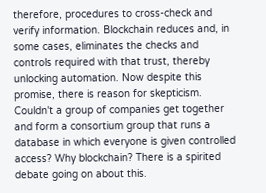therefore, procedures to cross-check and verify information. Blockchain reduces and, in some cases, eliminates the checks and controls required with that trust, thereby unlocking automation. Now despite this promise, there is reason for skepticism. Couldn't a group of companies get together and form a consortium group that runs a database in which everyone is given controlled access? Why blockchain? There is a spirited debate going on about this.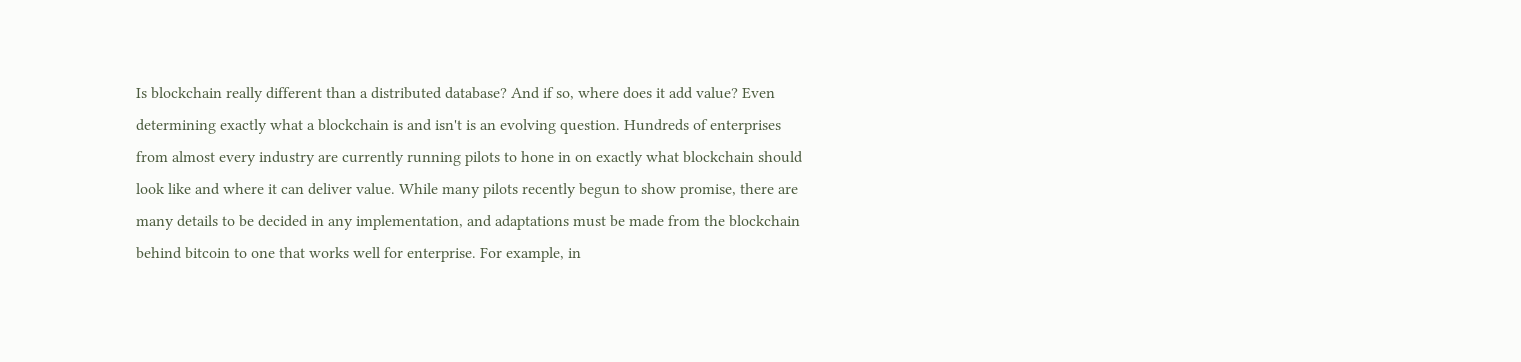Is blockchain really different than a distributed database? And if so, where does it add value? Even determining exactly what a blockchain is and isn't is an evolving question. Hundreds of enterprises from almost every industry are currently running pilots to hone in on exactly what blockchain should look like and where it can deliver value. While many pilots recently begun to show promise, there are many details to be decided in any implementation, and adaptations must be made from the blockchain behind bitcoin to one that works well for enterprise. For example, in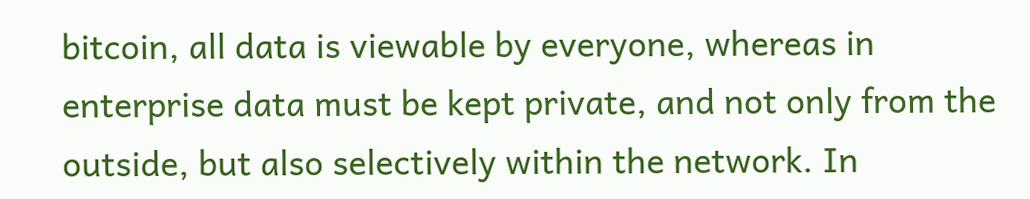bitcoin, all data is viewable by everyone, whereas in enterprise data must be kept private, and not only from the outside, but also selectively within the network. In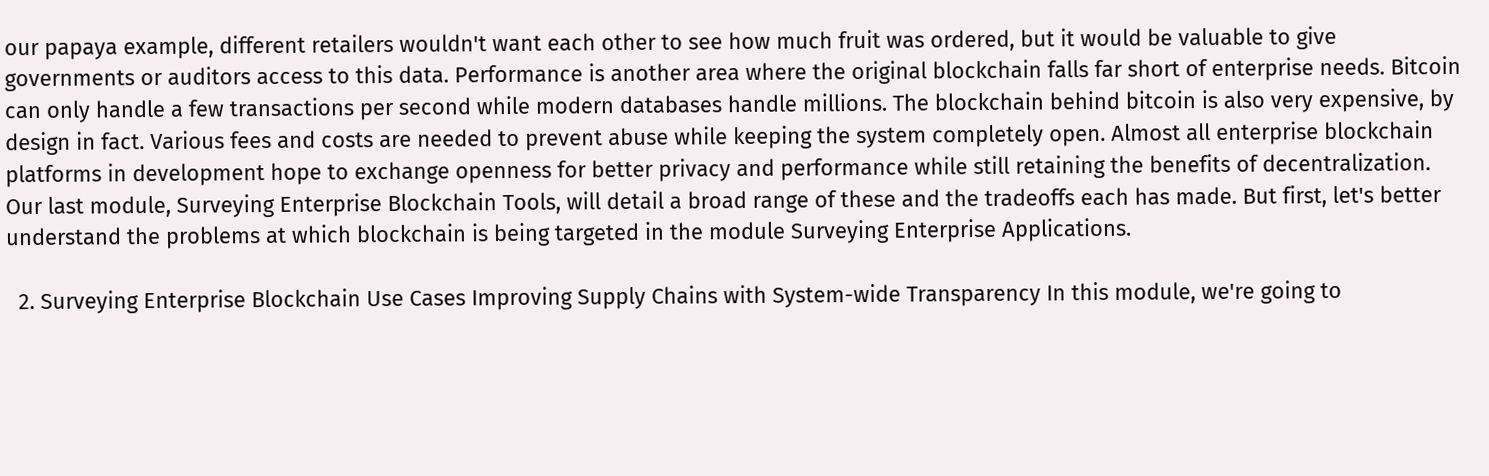our papaya example, different retailers wouldn't want each other to see how much fruit was ordered, but it would be valuable to give governments or auditors access to this data. Performance is another area where the original blockchain falls far short of enterprise needs. Bitcoin can only handle a few transactions per second while modern databases handle millions. The blockchain behind bitcoin is also very expensive, by design in fact. Various fees and costs are needed to prevent abuse while keeping the system completely open. Almost all enterprise blockchain platforms in development hope to exchange openness for better privacy and performance while still retaining the benefits of decentralization. Our last module, Surveying Enterprise Blockchain Tools, will detail a broad range of these and the tradeoffs each has made. But first, let's better understand the problems at which blockchain is being targeted in the module Surveying Enterprise Applications.

  2. Surveying Enterprise Blockchain Use Cases Improving Supply Chains with System-wide Transparency In this module, we're going to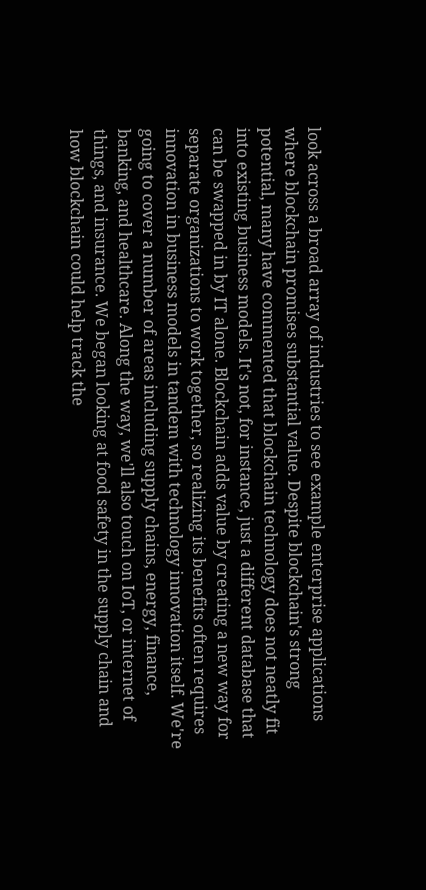look across a broad array of industries to see example enterprise applications where blockchain promises substantial value. Despite blockchain's strong potential, many have commented that blockchain technology does not neatly fit into existing business models. It's not, for instance, just a different database that can be swapped in by IT alone. Blockchain adds value by creating a new way for separate organizations to work together, so realizing its benefits often requires innovation in business models in tandem with technology innovation itself. We're going to cover a number of areas including supply chains, energy, finance, banking, and healthcare. Along the way, we'll also touch on IoT, or internet of things, and insurance. We began looking at food safety in the supply chain and how blockchain could help track the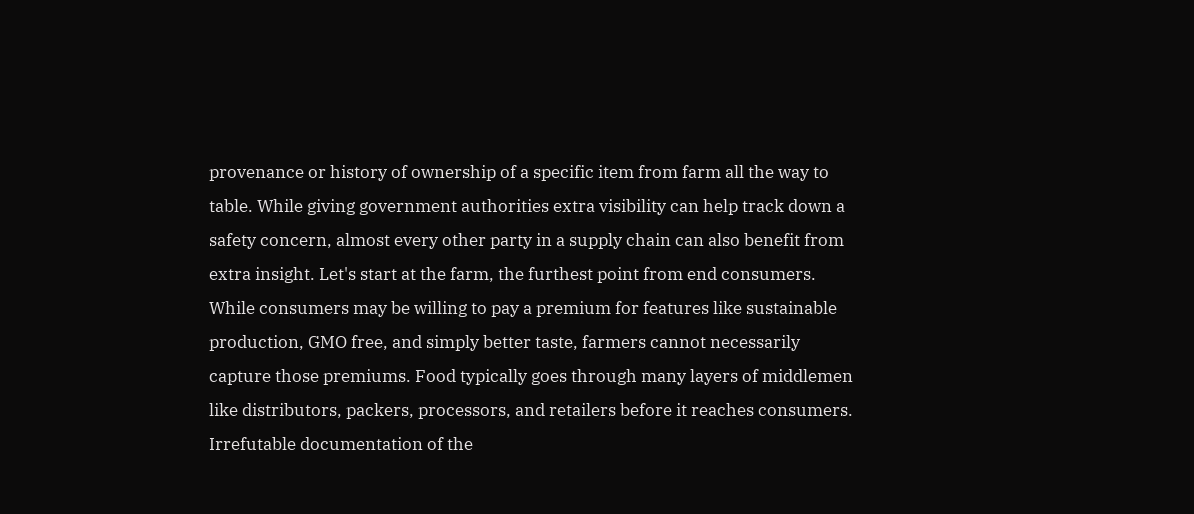provenance or history of ownership of a specific item from farm all the way to table. While giving government authorities extra visibility can help track down a safety concern, almost every other party in a supply chain can also benefit from extra insight. Let's start at the farm, the furthest point from end consumers. While consumers may be willing to pay a premium for features like sustainable production, GMO free, and simply better taste, farmers cannot necessarily capture those premiums. Food typically goes through many layers of middlemen like distributors, packers, processors, and retailers before it reaches consumers. Irrefutable documentation of the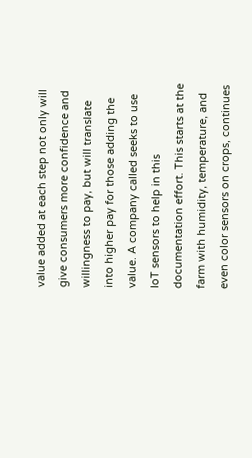value added at each step not only will give consumers more confidence and willingness to pay, but will translate into higher pay for those adding the value. A company called seeks to use IoT sensors to help in this documentation effort. This starts at the farm with humidity, temperature, and even color sensors on crops, continues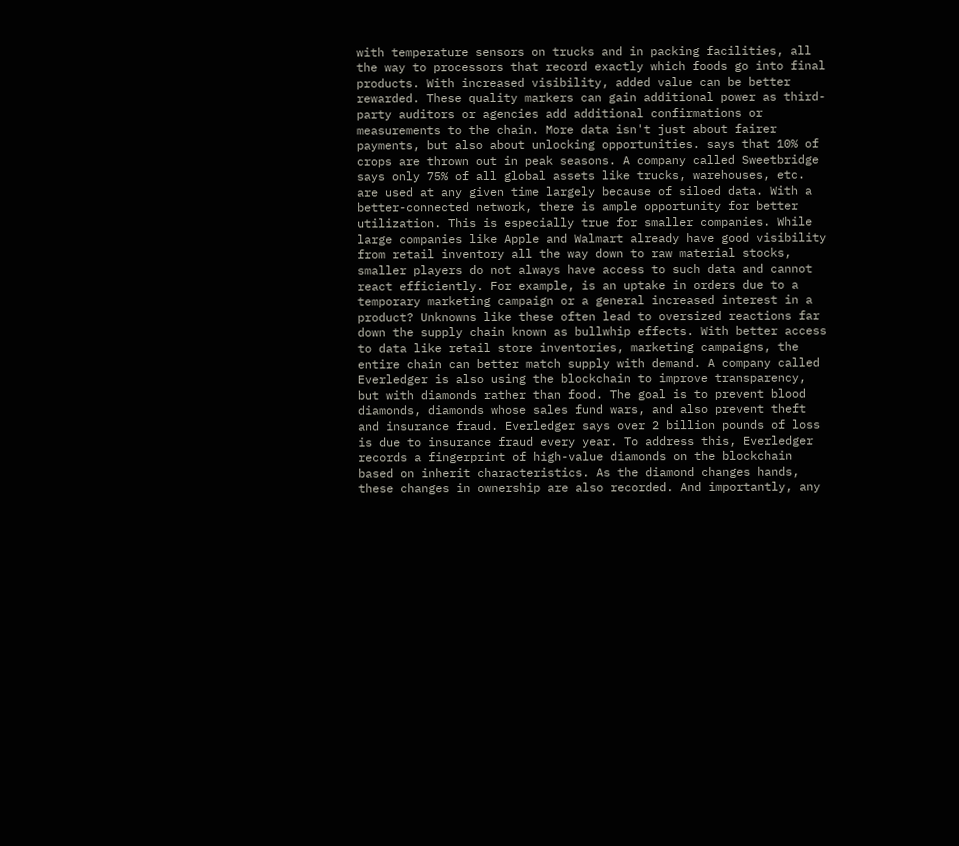with temperature sensors on trucks and in packing facilities, all the way to processors that record exactly which foods go into final products. With increased visibility, added value can be better rewarded. These quality markers can gain additional power as third-party auditors or agencies add additional confirmations or measurements to the chain. More data isn't just about fairer payments, but also about unlocking opportunities. says that 10% of crops are thrown out in peak seasons. A company called Sweetbridge says only 75% of all global assets like trucks, warehouses, etc. are used at any given time largely because of siloed data. With a better-connected network, there is ample opportunity for better utilization. This is especially true for smaller companies. While large companies like Apple and Walmart already have good visibility from retail inventory all the way down to raw material stocks, smaller players do not always have access to such data and cannot react efficiently. For example, is an uptake in orders due to a temporary marketing campaign or a general increased interest in a product? Unknowns like these often lead to oversized reactions far down the supply chain known as bullwhip effects. With better access to data like retail store inventories, marketing campaigns, the entire chain can better match supply with demand. A company called Everledger is also using the blockchain to improve transparency, but with diamonds rather than food. The goal is to prevent blood diamonds, diamonds whose sales fund wars, and also prevent theft and insurance fraud. Everledger says over 2 billion pounds of loss is due to insurance fraud every year. To address this, Everledger records a fingerprint of high-value diamonds on the blockchain based on inherit characteristics. As the diamond changes hands, these changes in ownership are also recorded. And importantly, any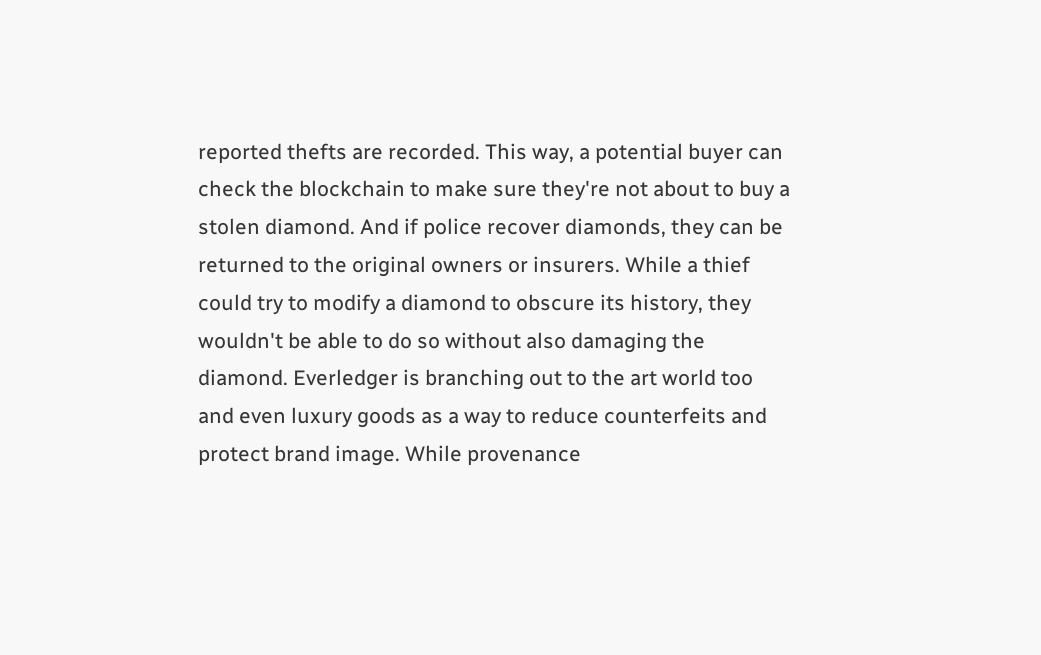reported thefts are recorded. This way, a potential buyer can check the blockchain to make sure they're not about to buy a stolen diamond. And if police recover diamonds, they can be returned to the original owners or insurers. While a thief could try to modify a diamond to obscure its history, they wouldn't be able to do so without also damaging the diamond. Everledger is branching out to the art world too and even luxury goods as a way to reduce counterfeits and protect brand image. While provenance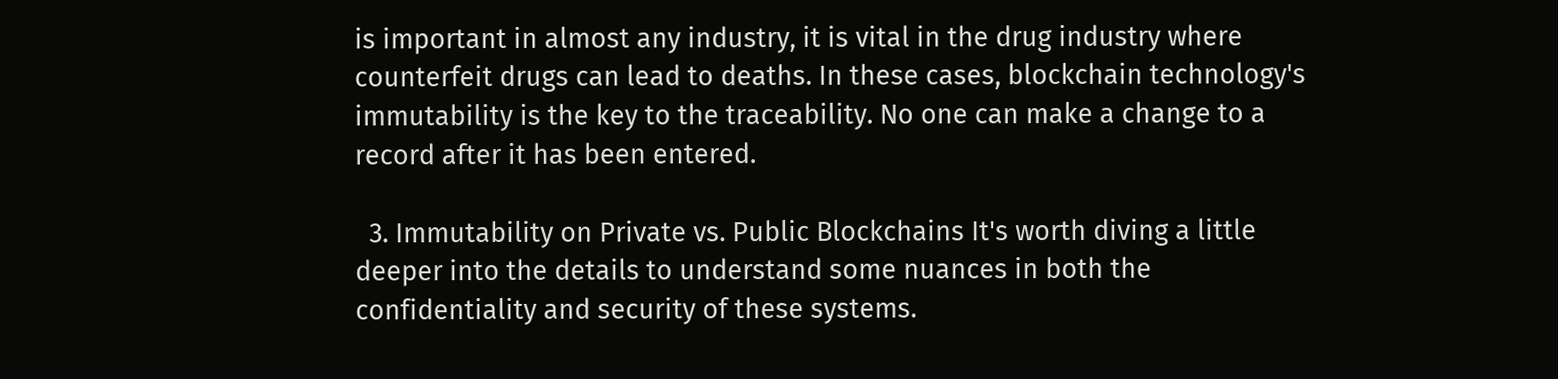is important in almost any industry, it is vital in the drug industry where counterfeit drugs can lead to deaths. In these cases, blockchain technology's immutability is the key to the traceability. No one can make a change to a record after it has been entered.

  3. Immutability on Private vs. Public Blockchains It's worth diving a little deeper into the details to understand some nuances in both the confidentiality and security of these systems.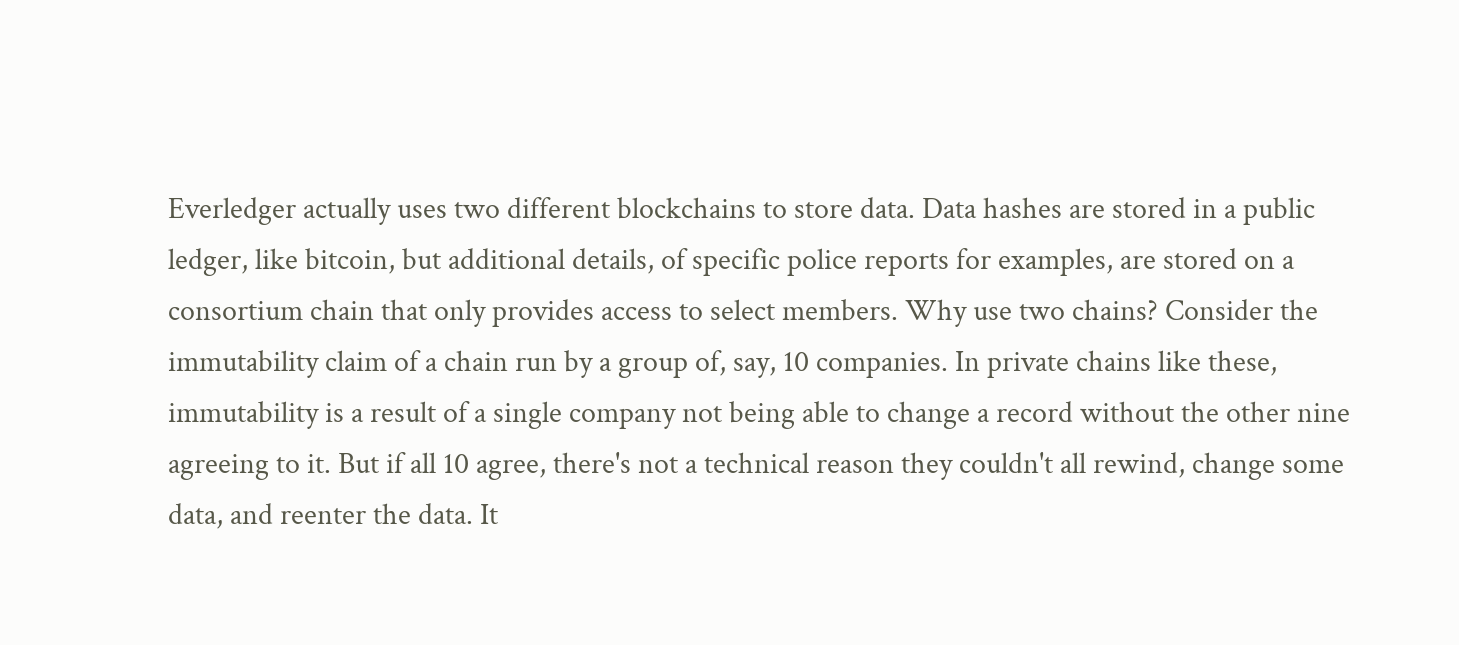Everledger actually uses two different blockchains to store data. Data hashes are stored in a public ledger, like bitcoin, but additional details, of specific police reports for examples, are stored on a consortium chain that only provides access to select members. Why use two chains? Consider the immutability claim of a chain run by a group of, say, 10 companies. In private chains like these, immutability is a result of a single company not being able to change a record without the other nine agreeing to it. But if all 10 agree, there's not a technical reason they couldn't all rewind, change some data, and reenter the data. It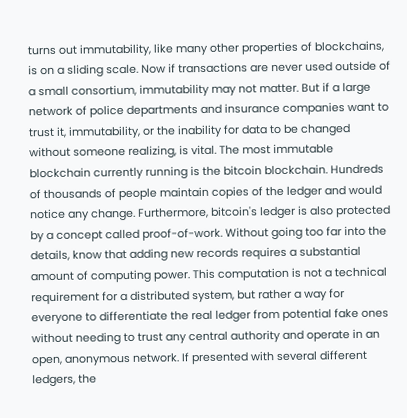turns out immutability, like many other properties of blockchains, is on a sliding scale. Now if transactions are never used outside of a small consortium, immutability may not matter. But if a large network of police departments and insurance companies want to trust it, immutability, or the inability for data to be changed without someone realizing, is vital. The most immutable blockchain currently running is the bitcoin blockchain. Hundreds of thousands of people maintain copies of the ledger and would notice any change. Furthermore, bitcoin's ledger is also protected by a concept called proof-of-work. Without going too far into the details, know that adding new records requires a substantial amount of computing power. This computation is not a technical requirement for a distributed system, but rather a way for everyone to differentiate the real ledger from potential fake ones without needing to trust any central authority and operate in an open, anonymous network. If presented with several different ledgers, the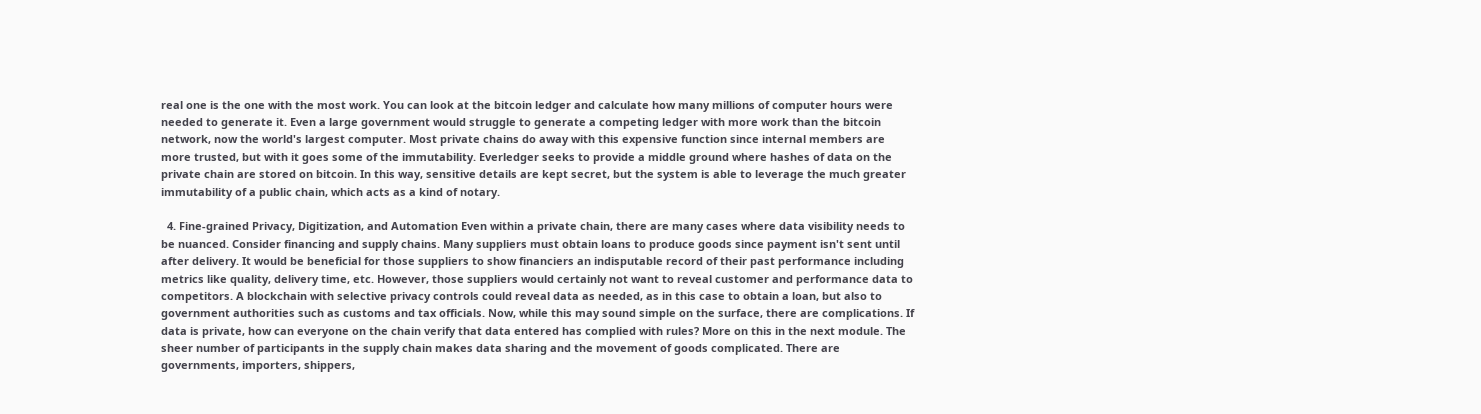real one is the one with the most work. You can look at the bitcoin ledger and calculate how many millions of computer hours were needed to generate it. Even a large government would struggle to generate a competing ledger with more work than the bitcoin network, now the world's largest computer. Most private chains do away with this expensive function since internal members are more trusted, but with it goes some of the immutability. Everledger seeks to provide a middle ground where hashes of data on the private chain are stored on bitcoin. In this way, sensitive details are kept secret, but the system is able to leverage the much greater immutability of a public chain, which acts as a kind of notary.

  4. Fine-grained Privacy, Digitization, and Automation Even within a private chain, there are many cases where data visibility needs to be nuanced. Consider financing and supply chains. Many suppliers must obtain loans to produce goods since payment isn't sent until after delivery. It would be beneficial for those suppliers to show financiers an indisputable record of their past performance including metrics like quality, delivery time, etc. However, those suppliers would certainly not want to reveal customer and performance data to competitors. A blockchain with selective privacy controls could reveal data as needed, as in this case to obtain a loan, but also to government authorities such as customs and tax officials. Now, while this may sound simple on the surface, there are complications. If data is private, how can everyone on the chain verify that data entered has complied with rules? More on this in the next module. The sheer number of participants in the supply chain makes data sharing and the movement of goods complicated. There are governments, importers, shippers,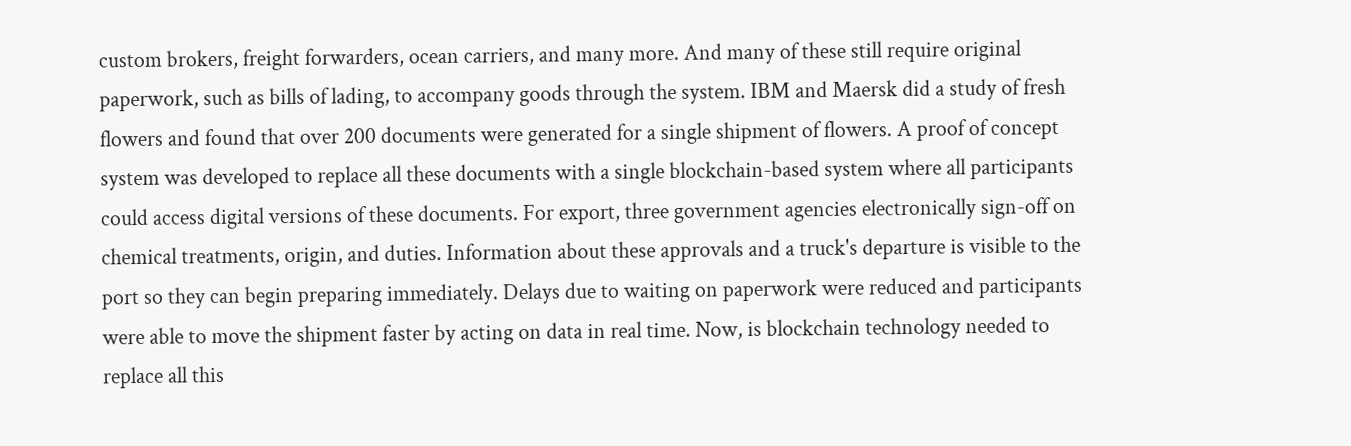custom brokers, freight forwarders, ocean carriers, and many more. And many of these still require original paperwork, such as bills of lading, to accompany goods through the system. IBM and Maersk did a study of fresh flowers and found that over 200 documents were generated for a single shipment of flowers. A proof of concept system was developed to replace all these documents with a single blockchain-based system where all participants could access digital versions of these documents. For export, three government agencies electronically sign-off on chemical treatments, origin, and duties. Information about these approvals and a truck's departure is visible to the port so they can begin preparing immediately. Delays due to waiting on paperwork were reduced and participants were able to move the shipment faster by acting on data in real time. Now, is blockchain technology needed to replace all this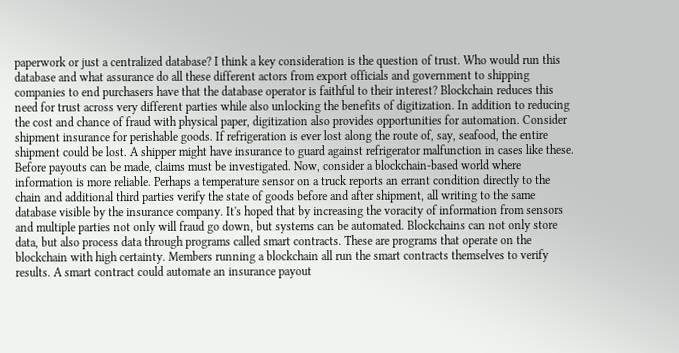paperwork or just a centralized database? I think a key consideration is the question of trust. Who would run this database and what assurance do all these different actors from export officials and government to shipping companies to end purchasers have that the database operator is faithful to their interest? Blockchain reduces this need for trust across very different parties while also unlocking the benefits of digitization. In addition to reducing the cost and chance of fraud with physical paper, digitization also provides opportunities for automation. Consider shipment insurance for perishable goods. If refrigeration is ever lost along the route of, say, seafood, the entire shipment could be lost. A shipper might have insurance to guard against refrigerator malfunction in cases like these. Before payouts can be made, claims must be investigated. Now, consider a blockchain-based world where information is more reliable. Perhaps a temperature sensor on a truck reports an errant condition directly to the chain and additional third parties verify the state of goods before and after shipment, all writing to the same database visible by the insurance company. It's hoped that by increasing the voracity of information from sensors and multiple parties not only will fraud go down, but systems can be automated. Blockchains can not only store data, but also process data through programs called smart contracts. These are programs that operate on the blockchain with high certainty. Members running a blockchain all run the smart contracts themselves to verify results. A smart contract could automate an insurance payout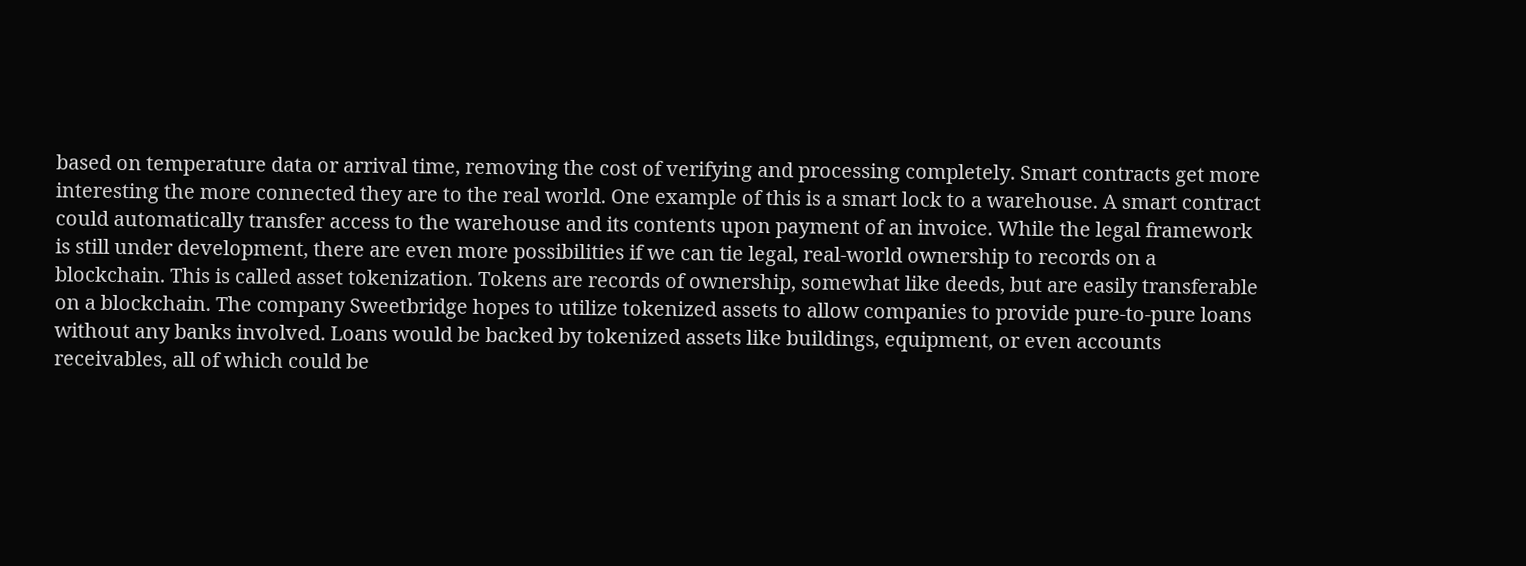based on temperature data or arrival time, removing the cost of verifying and processing completely. Smart contracts get more interesting the more connected they are to the real world. One example of this is a smart lock to a warehouse. A smart contract could automatically transfer access to the warehouse and its contents upon payment of an invoice. While the legal framework is still under development, there are even more possibilities if we can tie legal, real-world ownership to records on a blockchain. This is called asset tokenization. Tokens are records of ownership, somewhat like deeds, but are easily transferable on a blockchain. The company Sweetbridge hopes to utilize tokenized assets to allow companies to provide pure-to-pure loans without any banks involved. Loans would be backed by tokenized assets like buildings, equipment, or even accounts receivables, all of which could be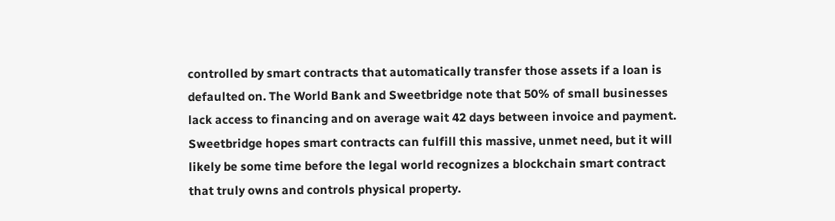controlled by smart contracts that automatically transfer those assets if a loan is defaulted on. The World Bank and Sweetbridge note that 50% of small businesses lack access to financing and on average wait 42 days between invoice and payment. Sweetbridge hopes smart contracts can fulfill this massive, unmet need, but it will likely be some time before the legal world recognizes a blockchain smart contract that truly owns and controls physical property.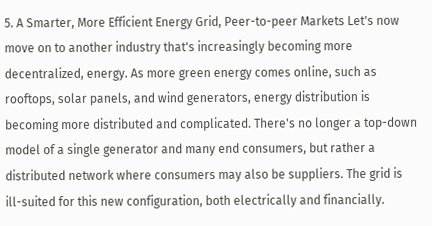5. A Smarter, More Efficient Energy Grid, Peer-to-peer Markets Let's now move on to another industry that's increasingly becoming more decentralized, energy. As more green energy comes online, such as rooftops, solar panels, and wind generators, energy distribution is becoming more distributed and complicated. There's no longer a top-down model of a single generator and many end consumers, but rather a distributed network where consumers may also be suppliers. The grid is ill-suited for this new configuration, both electrically and financially.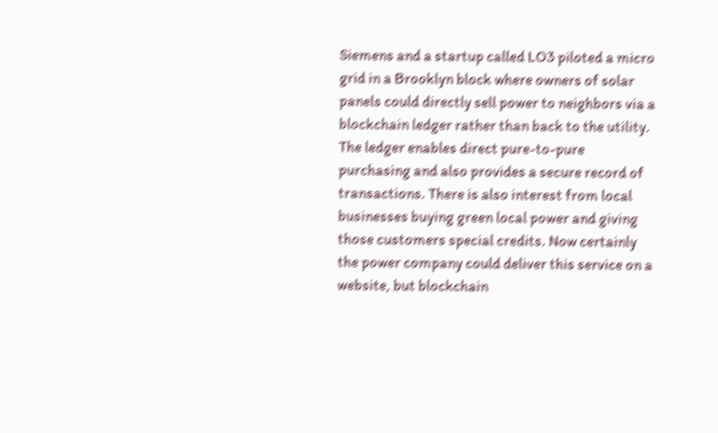Siemens and a startup called LO3 piloted a micro grid in a Brooklyn block where owners of solar panels could directly sell power to neighbors via a blockchain ledger rather than back to the utility. The ledger enables direct pure-to-pure purchasing and also provides a secure record of transactions. There is also interest from local businesses buying green local power and giving those customers special credits. Now certainly the power company could deliver this service on a website, but blockchain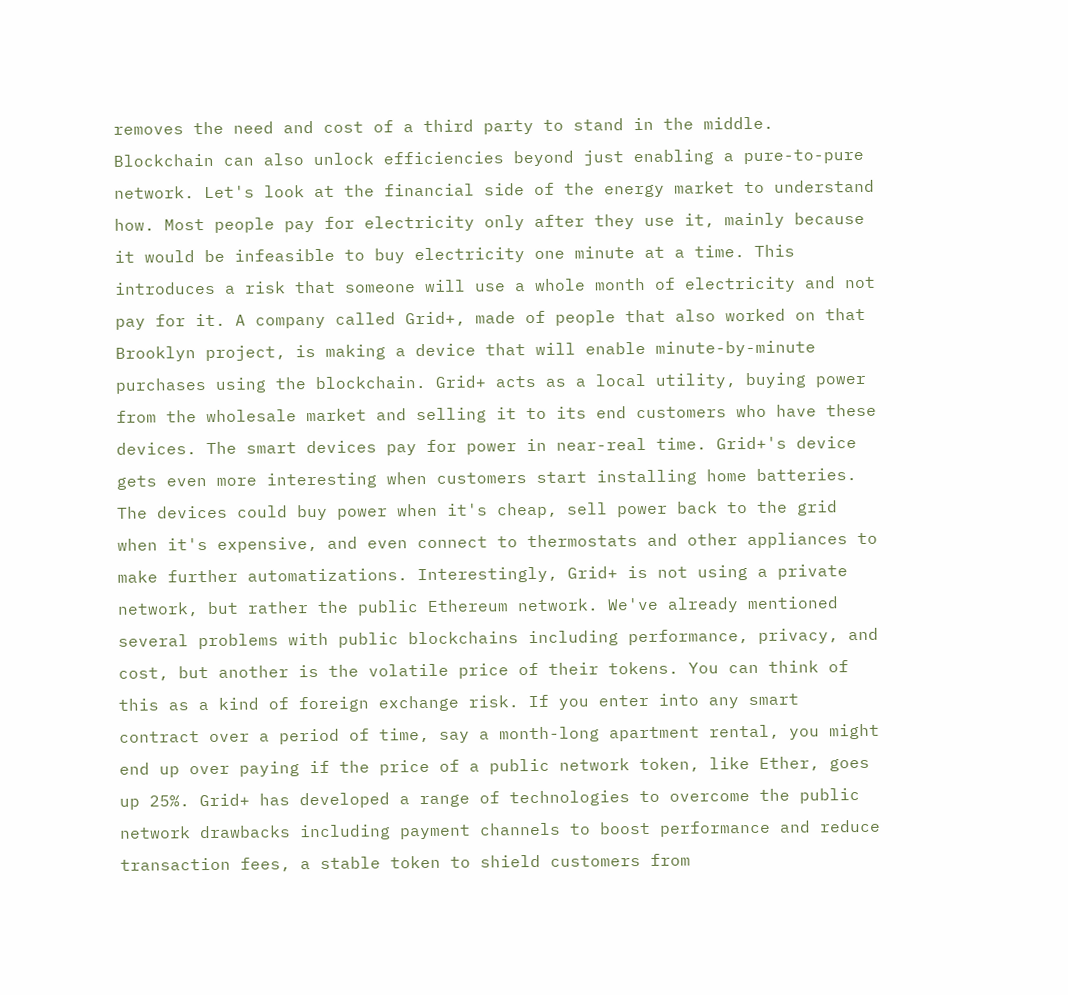removes the need and cost of a third party to stand in the middle. Blockchain can also unlock efficiencies beyond just enabling a pure-to-pure network. Let's look at the financial side of the energy market to understand how. Most people pay for electricity only after they use it, mainly because it would be infeasible to buy electricity one minute at a time. This introduces a risk that someone will use a whole month of electricity and not pay for it. A company called Grid+, made of people that also worked on that Brooklyn project, is making a device that will enable minute-by-minute purchases using the blockchain. Grid+ acts as a local utility, buying power from the wholesale market and selling it to its end customers who have these devices. The smart devices pay for power in near-real time. Grid+'s device gets even more interesting when customers start installing home batteries. The devices could buy power when it's cheap, sell power back to the grid when it's expensive, and even connect to thermostats and other appliances to make further automatizations. Interestingly, Grid+ is not using a private network, but rather the public Ethereum network. We've already mentioned several problems with public blockchains including performance, privacy, and cost, but another is the volatile price of their tokens. You can think of this as a kind of foreign exchange risk. If you enter into any smart contract over a period of time, say a month-long apartment rental, you might end up over paying if the price of a public network token, like Ether, goes up 25%. Grid+ has developed a range of technologies to overcome the public network drawbacks including payment channels to boost performance and reduce transaction fees, a stable token to shield customers from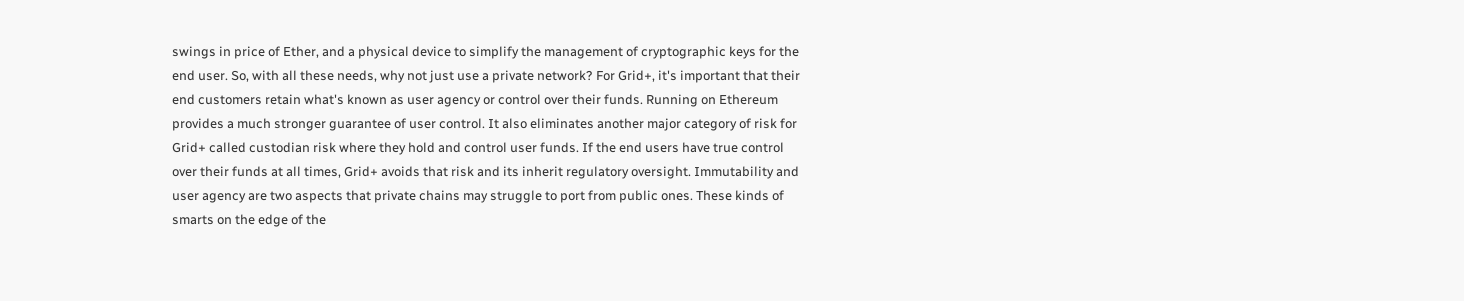swings in price of Ether, and a physical device to simplify the management of cryptographic keys for the end user. So, with all these needs, why not just use a private network? For Grid+, it's important that their end customers retain what's known as user agency or control over their funds. Running on Ethereum provides a much stronger guarantee of user control. It also eliminates another major category of risk for Grid+ called custodian risk where they hold and control user funds. If the end users have true control over their funds at all times, Grid+ avoids that risk and its inherit regulatory oversight. Immutability and user agency are two aspects that private chains may struggle to port from public ones. These kinds of smarts on the edge of the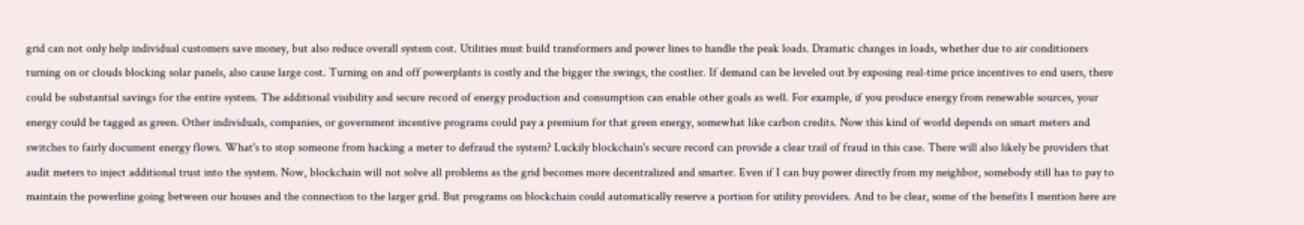grid can not only help individual customers save money, but also reduce overall system cost. Utilities must build transformers and power lines to handle the peak loads. Dramatic changes in loads, whether due to air conditioners turning on or clouds blocking solar panels, also cause large cost. Turning on and off powerplants is costly and the bigger the swings, the costlier. If demand can be leveled out by exposing real-time price incentives to end users, there could be substantial savings for the entire system. The additional visibility and secure record of energy production and consumption can enable other goals as well. For example, if you produce energy from renewable sources, your energy could be tagged as green. Other individuals, companies, or government incentive programs could pay a premium for that green energy, somewhat like carbon credits. Now this kind of world depends on smart meters and switches to fairly document energy flows. What's to stop someone from hacking a meter to defraud the system? Luckily blockchain's secure record can provide a clear trail of fraud in this case. There will also likely be providers that audit meters to inject additional trust into the system. Now, blockchain will not solve all problems as the grid becomes more decentralized and smarter. Even if I can buy power directly from my neighbor, somebody still has to pay to maintain the powerline going between our houses and the connection to the larger grid. But programs on blockchain could automatically reserve a portion for utility providers. And to be clear, some of the benefits I mention here are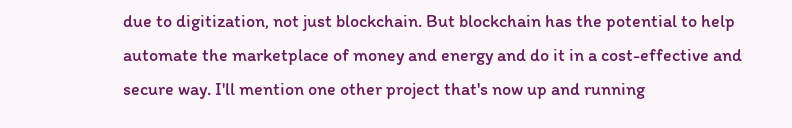due to digitization, not just blockchain. But blockchain has the potential to help automate the marketplace of money and energy and do it in a cost-effective and secure way. I'll mention one other project that's now up and running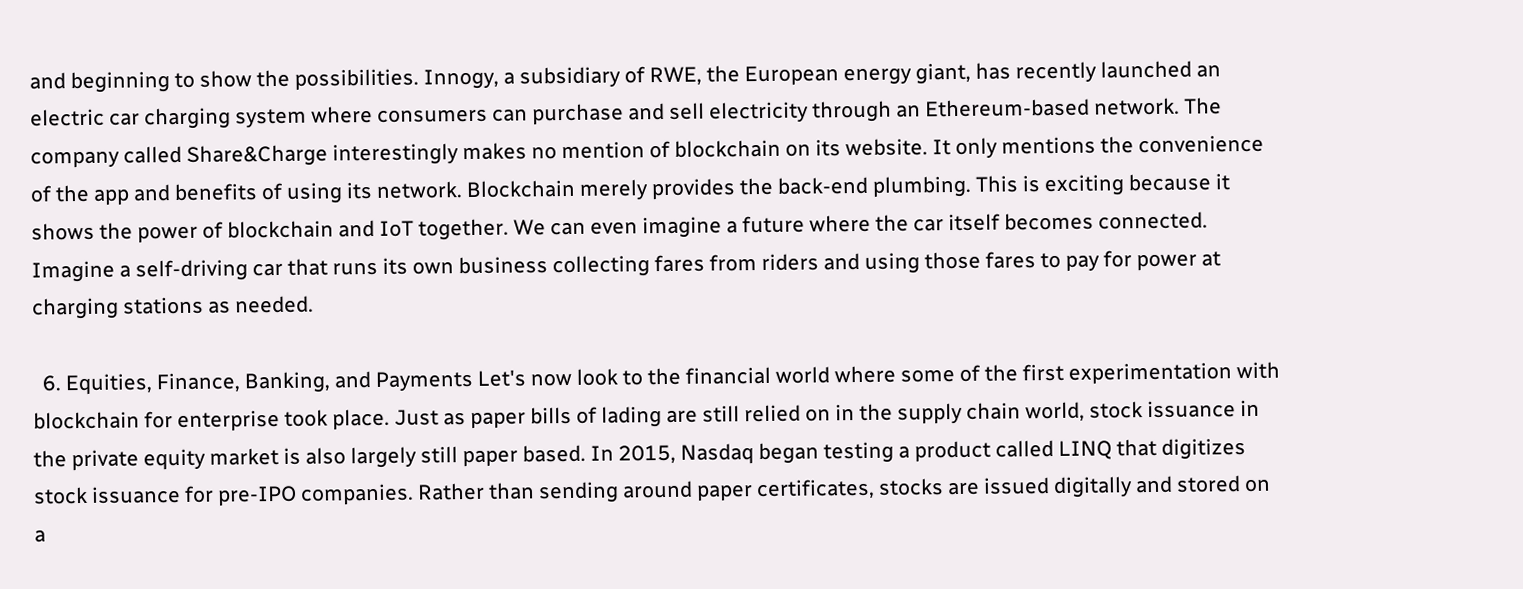and beginning to show the possibilities. Innogy, a subsidiary of RWE, the European energy giant, has recently launched an electric car charging system where consumers can purchase and sell electricity through an Ethereum-based network. The company called Share&Charge interestingly makes no mention of blockchain on its website. It only mentions the convenience of the app and benefits of using its network. Blockchain merely provides the back-end plumbing. This is exciting because it shows the power of blockchain and IoT together. We can even imagine a future where the car itself becomes connected. Imagine a self-driving car that runs its own business collecting fares from riders and using those fares to pay for power at charging stations as needed.

  6. Equities, Finance, Banking, and Payments Let's now look to the financial world where some of the first experimentation with blockchain for enterprise took place. Just as paper bills of lading are still relied on in the supply chain world, stock issuance in the private equity market is also largely still paper based. In 2015, Nasdaq began testing a product called LINQ that digitizes stock issuance for pre-IPO companies. Rather than sending around paper certificates, stocks are issued digitally and stored on a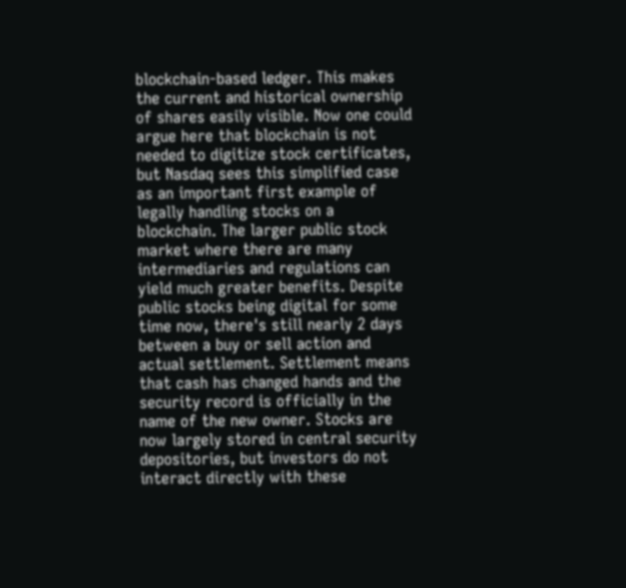blockchain-based ledger. This makes the current and historical ownership of shares easily visible. Now one could argue here that blockchain is not needed to digitize stock certificates, but Nasdaq sees this simplified case as an important first example of legally handling stocks on a blockchain. The larger public stock market where there are many intermediaries and regulations can yield much greater benefits. Despite public stocks being digital for some time now, there's still nearly 2 days between a buy or sell action and actual settlement. Settlement means that cash has changed hands and the security record is officially in the name of the new owner. Stocks are now largely stored in central security depositories, but investors do not interact directly with these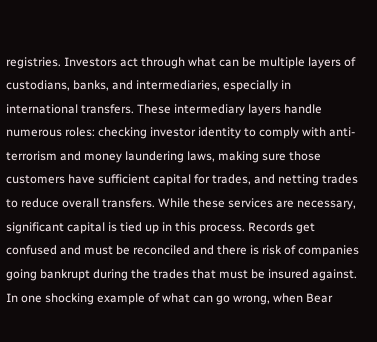registries. Investors act through what can be multiple layers of custodians, banks, and intermediaries, especially in international transfers. These intermediary layers handle numerous roles: checking investor identity to comply with anti-terrorism and money laundering laws, making sure those customers have sufficient capital for trades, and netting trades to reduce overall transfers. While these services are necessary, significant capital is tied up in this process. Records get confused and must be reconciled and there is risk of companies going bankrupt during the trades that must be insured against. In one shocking example of what can go wrong, when Bear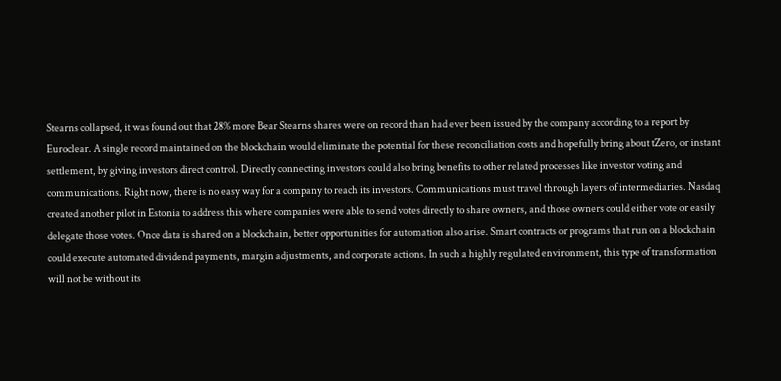Stearns collapsed, it was found out that 28% more Bear Stearns shares were on record than had ever been issued by the company according to a report by Euroclear. A single record maintained on the blockchain would eliminate the potential for these reconciliation costs and hopefully bring about tZero, or instant settlement, by giving investors direct control. Directly connecting investors could also bring benefits to other related processes like investor voting and communications. Right now, there is no easy way for a company to reach its investors. Communications must travel through layers of intermediaries. Nasdaq created another pilot in Estonia to address this where companies were able to send votes directly to share owners, and those owners could either vote or easily delegate those votes. Once data is shared on a blockchain, better opportunities for automation also arise. Smart contracts or programs that run on a blockchain could execute automated dividend payments, margin adjustments, and corporate actions. In such a highly regulated environment, this type of transformation will not be without its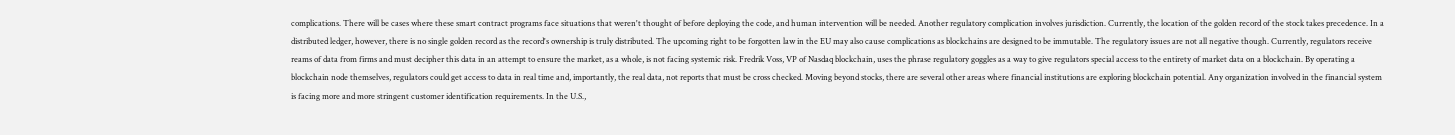complications. There will be cases where these smart contract programs face situations that weren't thought of before deploying the code, and human intervention will be needed. Another regulatory complication involves jurisdiction. Currently, the location of the golden record of the stock takes precedence. In a distributed ledger, however, there is no single golden record as the record's ownership is truly distributed. The upcoming right to be forgotten law in the EU may also cause complications as blockchains are designed to be immutable. The regulatory issues are not all negative though. Currently, regulators receive reams of data from firms and must decipher this data in an attempt to ensure the market, as a whole, is not facing systemic risk. Fredrik Voss, VP of Nasdaq blockchain, uses the phrase regulatory goggles as a way to give regulators special access to the entirety of market data on a blockchain. By operating a blockchain node themselves, regulators could get access to data in real time and, importantly, the real data, not reports that must be cross checked. Moving beyond stocks, there are several other areas where financial institutions are exploring blockchain potential. Any organization involved in the financial system is facing more and more stringent customer identification requirements. In the U.S.,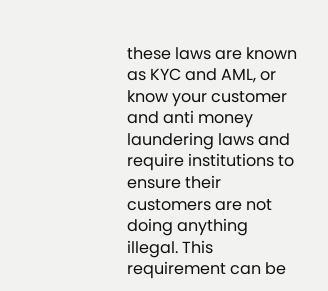these laws are known as KYC and AML, or know your customer and anti money laundering laws and require institutions to ensure their customers are not doing anything illegal. This requirement can be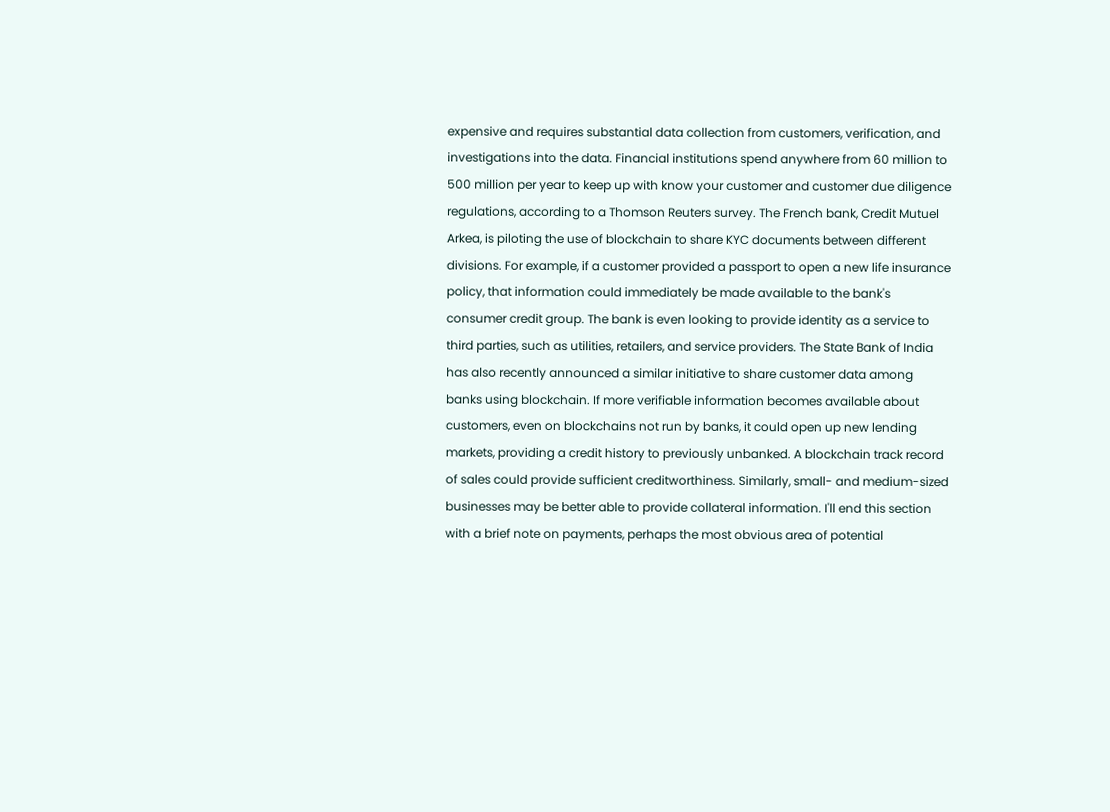expensive and requires substantial data collection from customers, verification, and investigations into the data. Financial institutions spend anywhere from 60 million to 500 million per year to keep up with know your customer and customer due diligence regulations, according to a Thomson Reuters survey. The French bank, Credit Mutuel Arkea, is piloting the use of blockchain to share KYC documents between different divisions. For example, if a customer provided a passport to open a new life insurance policy, that information could immediately be made available to the bank's consumer credit group. The bank is even looking to provide identity as a service to third parties, such as utilities, retailers, and service providers. The State Bank of India has also recently announced a similar initiative to share customer data among banks using blockchain. If more verifiable information becomes available about customers, even on blockchains not run by banks, it could open up new lending markets, providing a credit history to previously unbanked. A blockchain track record of sales could provide sufficient creditworthiness. Similarly, small- and medium-sized businesses may be better able to provide collateral information. I'll end this section with a brief note on payments, perhaps the most obvious area of potential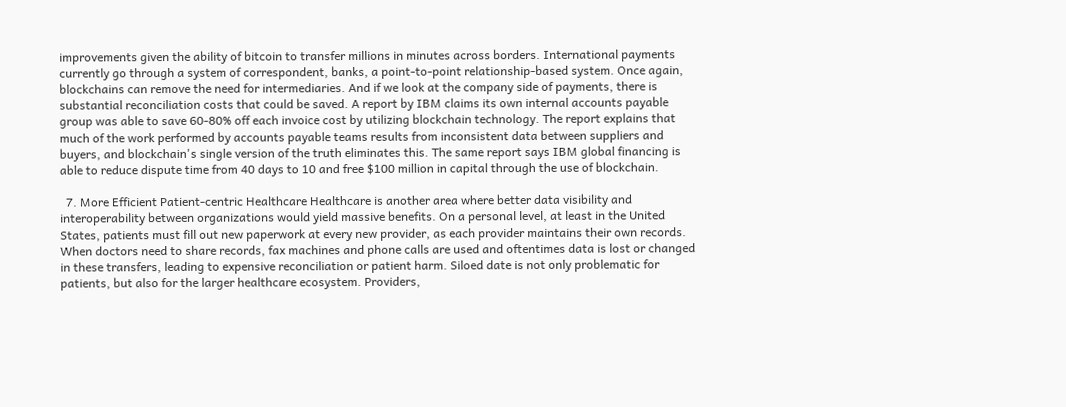improvements given the ability of bitcoin to transfer millions in minutes across borders. International payments currently go through a system of correspondent, banks, a point-to-point relationship-based system. Once again, blockchains can remove the need for intermediaries. And if we look at the company side of payments, there is substantial reconciliation costs that could be saved. A report by IBM claims its own internal accounts payable group was able to save 60-80% off each invoice cost by utilizing blockchain technology. The report explains that much of the work performed by accounts payable teams results from inconsistent data between suppliers and buyers, and blockchain's single version of the truth eliminates this. The same report says IBM global financing is able to reduce dispute time from 40 days to 10 and free $100 million in capital through the use of blockchain.

  7. More Efficient Patient-centric Healthcare Healthcare is another area where better data visibility and interoperability between organizations would yield massive benefits. On a personal level, at least in the United States, patients must fill out new paperwork at every new provider, as each provider maintains their own records. When doctors need to share records, fax machines and phone calls are used and oftentimes data is lost or changed in these transfers, leading to expensive reconciliation or patient harm. Siloed date is not only problematic for patients, but also for the larger healthcare ecosystem. Providers,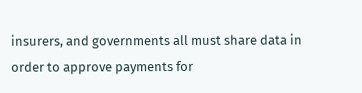insurers, and governments all must share data in order to approve payments for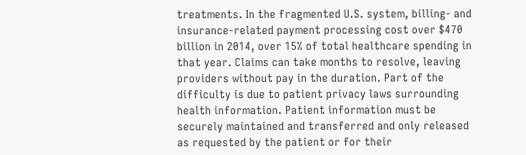treatments. In the fragmented U.S. system, billing- and insurance-related payment processing cost over $470 billion in 2014, over 15% of total healthcare spending in that year. Claims can take months to resolve, leaving providers without pay in the duration. Part of the difficulty is due to patient privacy laws surrounding health information. Patient information must be securely maintained and transferred and only released as requested by the patient or for their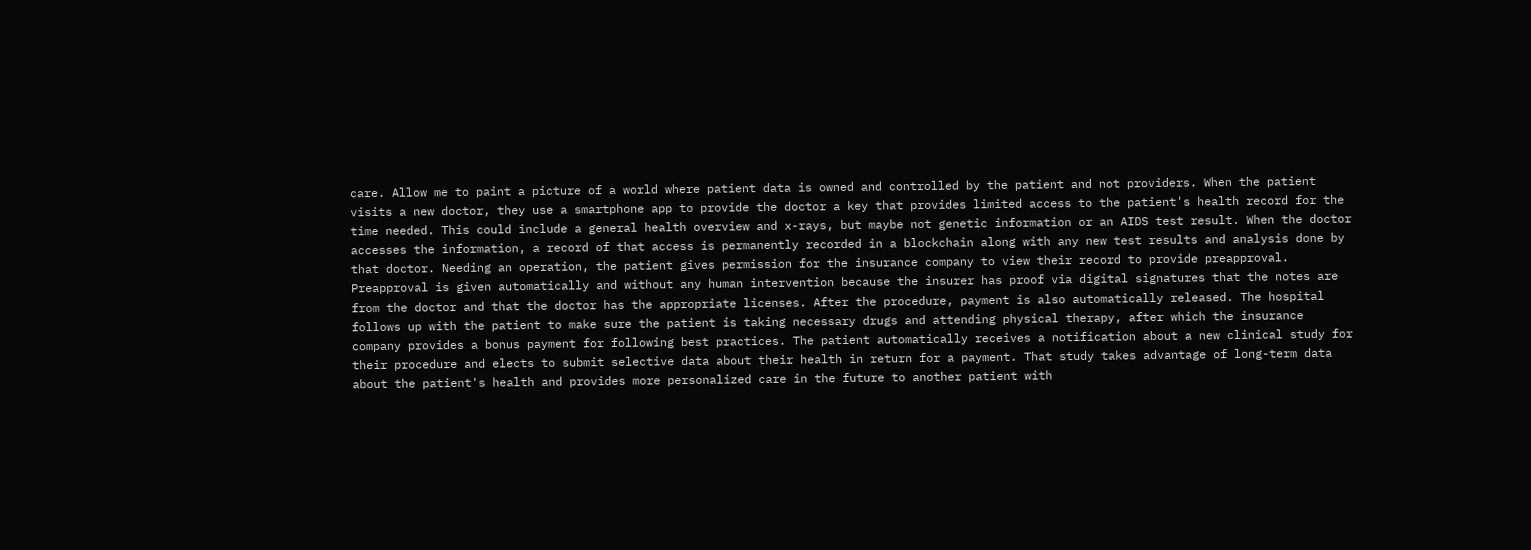care. Allow me to paint a picture of a world where patient data is owned and controlled by the patient and not providers. When the patient visits a new doctor, they use a smartphone app to provide the doctor a key that provides limited access to the patient's health record for the time needed. This could include a general health overview and x-rays, but maybe not genetic information or an AIDS test result. When the doctor accesses the information, a record of that access is permanently recorded in a blockchain along with any new test results and analysis done by that doctor. Needing an operation, the patient gives permission for the insurance company to view their record to provide preapproval. Preapproval is given automatically and without any human intervention because the insurer has proof via digital signatures that the notes are from the doctor and that the doctor has the appropriate licenses. After the procedure, payment is also automatically released. The hospital follows up with the patient to make sure the patient is taking necessary drugs and attending physical therapy, after which the insurance company provides a bonus payment for following best practices. The patient automatically receives a notification about a new clinical study for their procedure and elects to submit selective data about their health in return for a payment. That study takes advantage of long-term data about the patient's health and provides more personalized care in the future to another patient with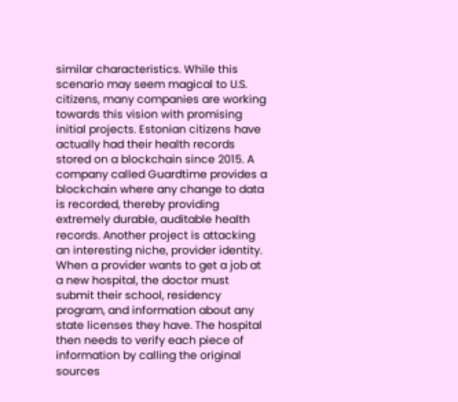similar characteristics. While this scenario may seem magical to U.S. citizens, many companies are working towards this vision with promising initial projects. Estonian citizens have actually had their health records stored on a blockchain since 2015. A company called Guardtime provides a blockchain where any change to data is recorded, thereby providing extremely durable, auditable health records. Another project is attacking an interesting niche, provider identity. When a provider wants to get a job at a new hospital, the doctor must submit their school, residency program, and information about any state licenses they have. The hospital then needs to verify each piece of information by calling the original sources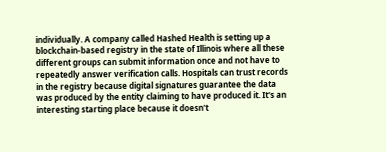individually. A company called Hashed Health is setting up a blockchain-based registry in the state of Illinois where all these different groups can submit information once and not have to repeatedly answer verification calls. Hospitals can trust records in the registry because digital signatures guarantee the data was produced by the entity claiming to have produced it. It's an interesting starting place because it doesn't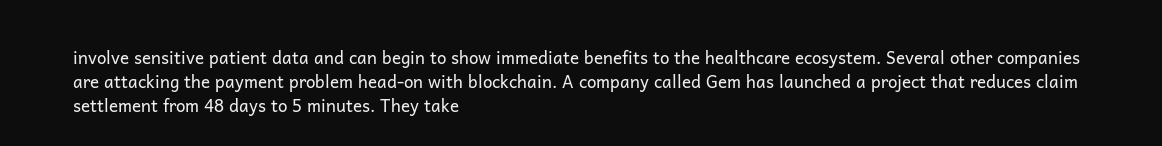involve sensitive patient data and can begin to show immediate benefits to the healthcare ecosystem. Several other companies are attacking the payment problem head-on with blockchain. A company called Gem has launched a project that reduces claim settlement from 48 days to 5 minutes. They take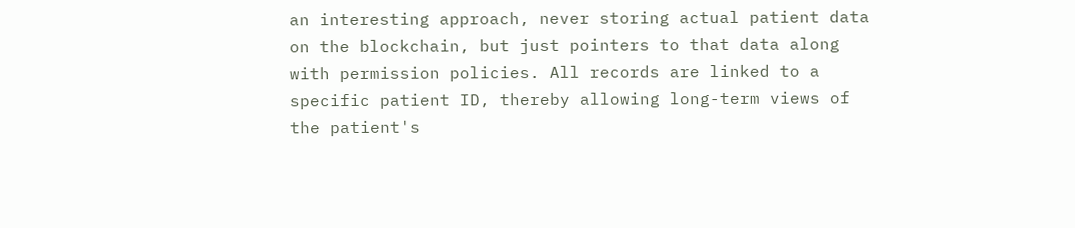an interesting approach, never storing actual patient data on the blockchain, but just pointers to that data along with permission policies. All records are linked to a specific patient ID, thereby allowing long-term views of the patient's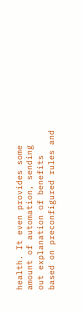health. It even provides some amount of automation, sending out explanation of benefits based on preconfigured rules and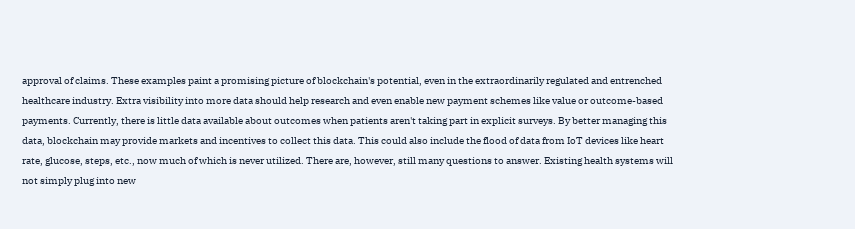approval of claims. These examples paint a promising picture of blockchain's potential, even in the extraordinarily regulated and entrenched healthcare industry. Extra visibility into more data should help research and even enable new payment schemes like value or outcome-based payments. Currently, there is little data available about outcomes when patients aren't taking part in explicit surveys. By better managing this data, blockchain may provide markets and incentives to collect this data. This could also include the flood of data from IoT devices like heart rate, glucose, steps, etc., now much of which is never utilized. There are, however, still many questions to answer. Existing health systems will not simply plug into new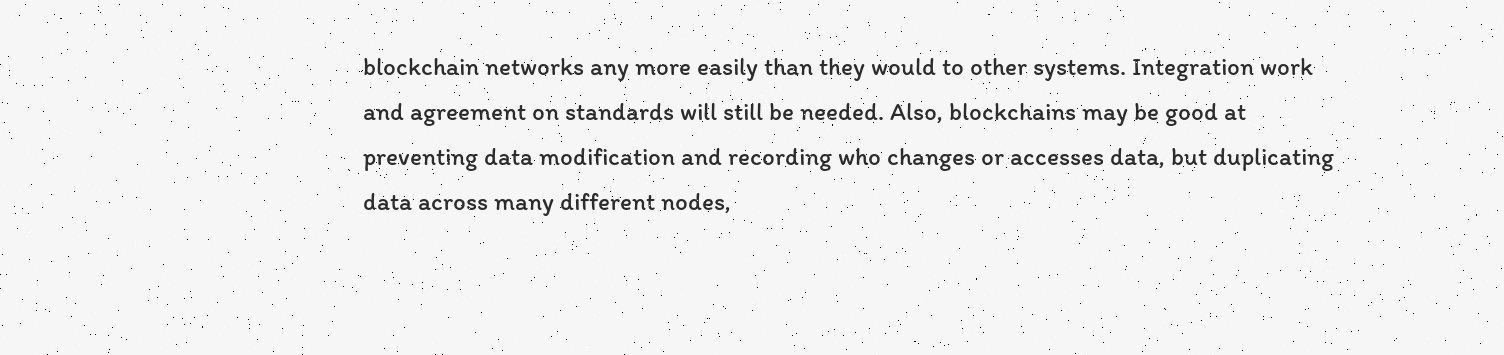blockchain networks any more easily than they would to other systems. Integration work and agreement on standards will still be needed. Also, blockchains may be good at preventing data modification and recording who changes or accesses data, but duplicating data across many different nodes,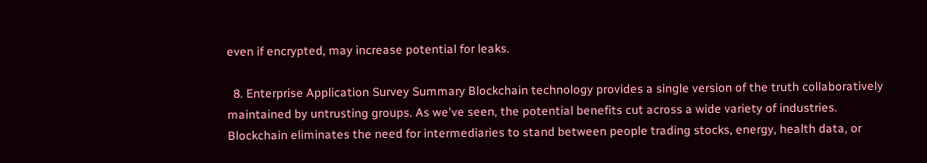even if encrypted, may increase potential for leaks.

  8. Enterprise Application Survey Summary Blockchain technology provides a single version of the truth collaboratively maintained by untrusting groups. As we've seen, the potential benefits cut across a wide variety of industries. Blockchain eliminates the need for intermediaries to stand between people trading stocks, energy, health data, or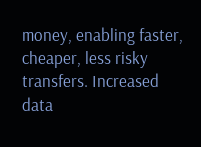money, enabling faster, cheaper, less risky transfers. Increased data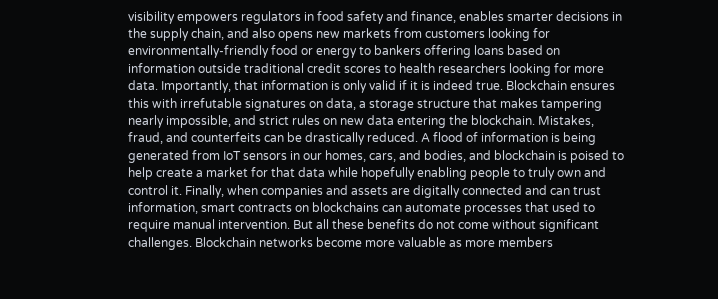visibility empowers regulators in food safety and finance, enables smarter decisions in the supply chain, and also opens new markets from customers looking for environmentally-friendly food or energy to bankers offering loans based on information outside traditional credit scores to health researchers looking for more data. Importantly, that information is only valid if it is indeed true. Blockchain ensures this with irrefutable signatures on data, a storage structure that makes tampering nearly impossible, and strict rules on new data entering the blockchain. Mistakes, fraud, and counterfeits can be drastically reduced. A flood of information is being generated from IoT sensors in our homes, cars, and bodies, and blockchain is poised to help create a market for that data while hopefully enabling people to truly own and control it. Finally, when companies and assets are digitally connected and can trust information, smart contracts on blockchains can automate processes that used to require manual intervention. But all these benefits do not come without significant challenges. Blockchain networks become more valuable as more members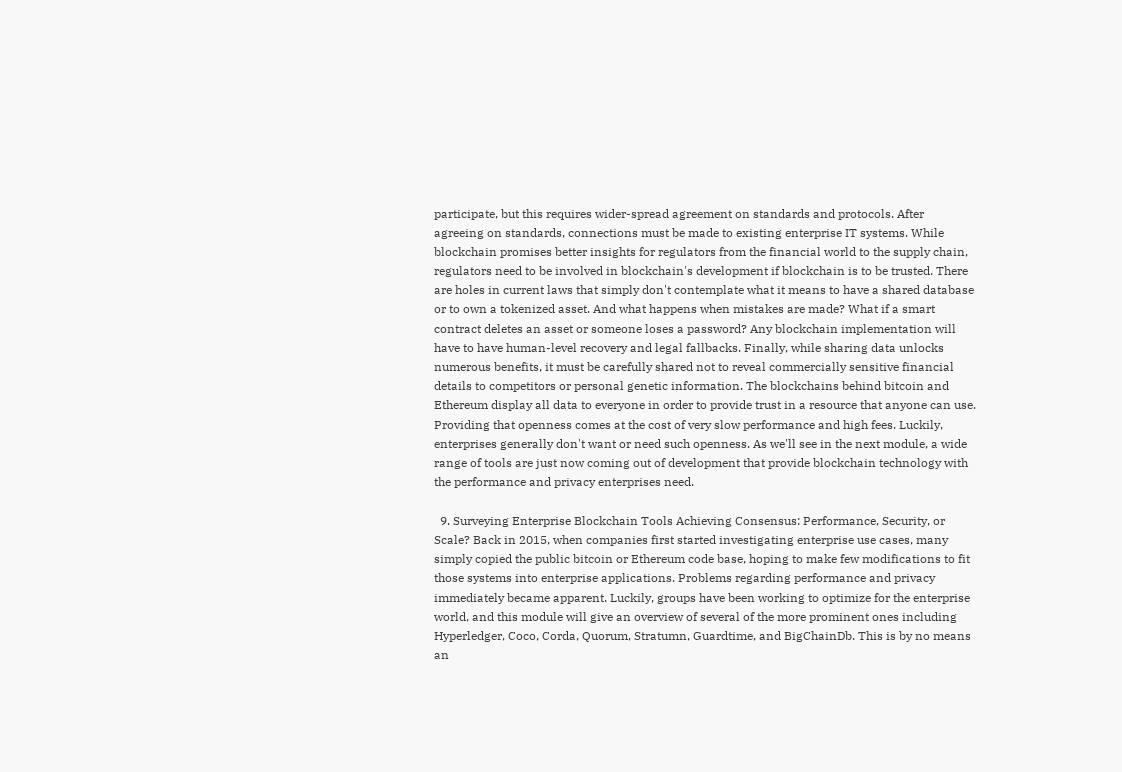participate, but this requires wider-spread agreement on standards and protocols. After agreeing on standards, connections must be made to existing enterprise IT systems. While blockchain promises better insights for regulators from the financial world to the supply chain, regulators need to be involved in blockchain's development if blockchain is to be trusted. There are holes in current laws that simply don't contemplate what it means to have a shared database or to own a tokenized asset. And what happens when mistakes are made? What if a smart contract deletes an asset or someone loses a password? Any blockchain implementation will have to have human-level recovery and legal fallbacks. Finally, while sharing data unlocks numerous benefits, it must be carefully shared not to reveal commercially sensitive financial details to competitors or personal genetic information. The blockchains behind bitcoin and Ethereum display all data to everyone in order to provide trust in a resource that anyone can use. Providing that openness comes at the cost of very slow performance and high fees. Luckily, enterprises generally don't want or need such openness. As we'll see in the next module, a wide range of tools are just now coming out of development that provide blockchain technology with the performance and privacy enterprises need.

  9. Surveying Enterprise Blockchain Tools Achieving Consensus: Performance, Security, or Scale? Back in 2015, when companies first started investigating enterprise use cases, many simply copied the public bitcoin or Ethereum code base, hoping to make few modifications to fit those systems into enterprise applications. Problems regarding performance and privacy immediately became apparent. Luckily, groups have been working to optimize for the enterprise world, and this module will give an overview of several of the more prominent ones including Hyperledger, Coco, Corda, Quorum, Stratumn, Guardtime, and BigChainDb. This is by no means an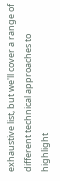exhaustive list, but we'll cover a range of different technical approaches to highlight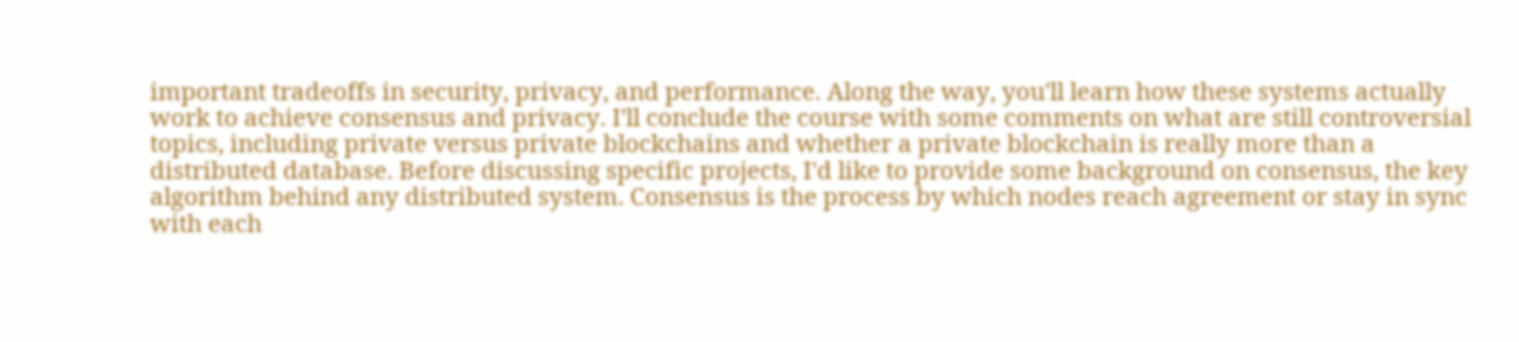important tradeoffs in security, privacy, and performance. Along the way, you'll learn how these systems actually work to achieve consensus and privacy. I'll conclude the course with some comments on what are still controversial topics, including private versus private blockchains and whether a private blockchain is really more than a distributed database. Before discussing specific projects, I'd like to provide some background on consensus, the key algorithm behind any distributed system. Consensus is the process by which nodes reach agreement or stay in sync with each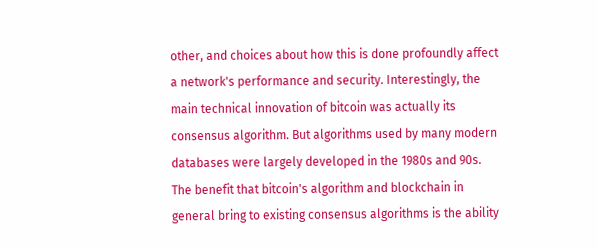other, and choices about how this is done profoundly affect a network's performance and security. Interestingly, the main technical innovation of bitcoin was actually its consensus algorithm. But algorithms used by many modern databases were largely developed in the 1980s and 90s. The benefit that bitcoin's algorithm and blockchain in general bring to existing consensus algorithms is the ability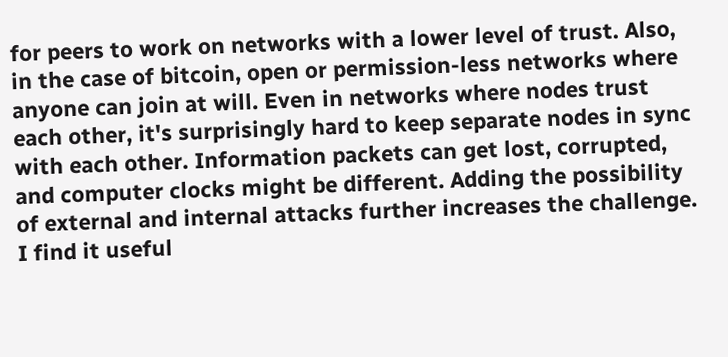for peers to work on networks with a lower level of trust. Also, in the case of bitcoin, open or permission-less networks where anyone can join at will. Even in networks where nodes trust each other, it's surprisingly hard to keep separate nodes in sync with each other. Information packets can get lost, corrupted, and computer clocks might be different. Adding the possibility of external and internal attacks further increases the challenge. I find it useful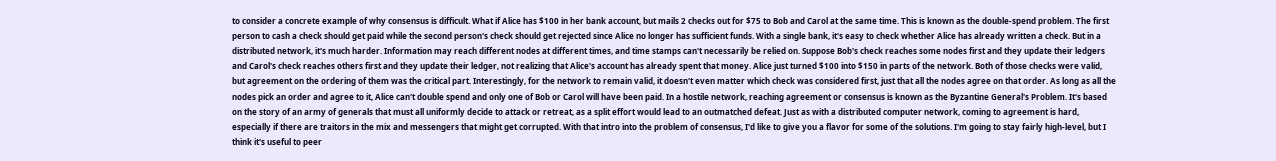to consider a concrete example of why consensus is difficult. What if Alice has $100 in her bank account, but mails 2 checks out for $75 to Bob and Carol at the same time. This is known as the double-spend problem. The first person to cash a check should get paid while the second person's check should get rejected since Alice no longer has sufficient funds. With a single bank, it's easy to check whether Alice has already written a check. But in a distributed network, it's much harder. Information may reach different nodes at different times, and time stamps can't necessarily be relied on. Suppose Bob's check reaches some nodes first and they update their ledgers and Carol's check reaches others first and they update their ledger, not realizing that Alice's account has already spent that money. Alice just turned $100 into $150 in parts of the network. Both of those checks were valid, but agreement on the ordering of them was the critical part. Interestingly, for the network to remain valid, it doesn't even matter which check was considered first, just that all the nodes agree on that order. As long as all the nodes pick an order and agree to it, Alice can't double spend and only one of Bob or Carol will have been paid. In a hostile network, reaching agreement or consensus is known as the Byzantine General's Problem. It's based on the story of an army of generals that must all uniformly decide to attack or retreat, as a split effort would lead to an outmatched defeat. Just as with a distributed computer network, coming to agreement is hard, especially if there are traitors in the mix and messengers that might get corrupted. With that intro into the problem of consensus, I'd like to give you a flavor for some of the solutions. I'm going to stay fairly high-level, but I think it's useful to peer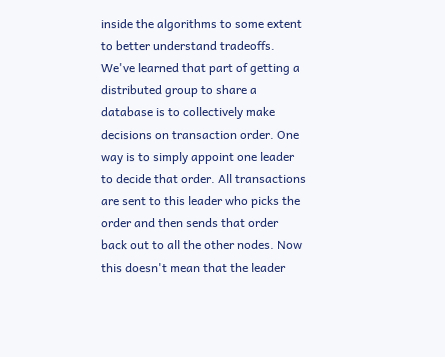inside the algorithms to some extent to better understand tradeoffs. We've learned that part of getting a distributed group to share a database is to collectively make decisions on transaction order. One way is to simply appoint one leader to decide that order. All transactions are sent to this leader who picks the order and then sends that order back out to all the other nodes. Now this doesn't mean that the leader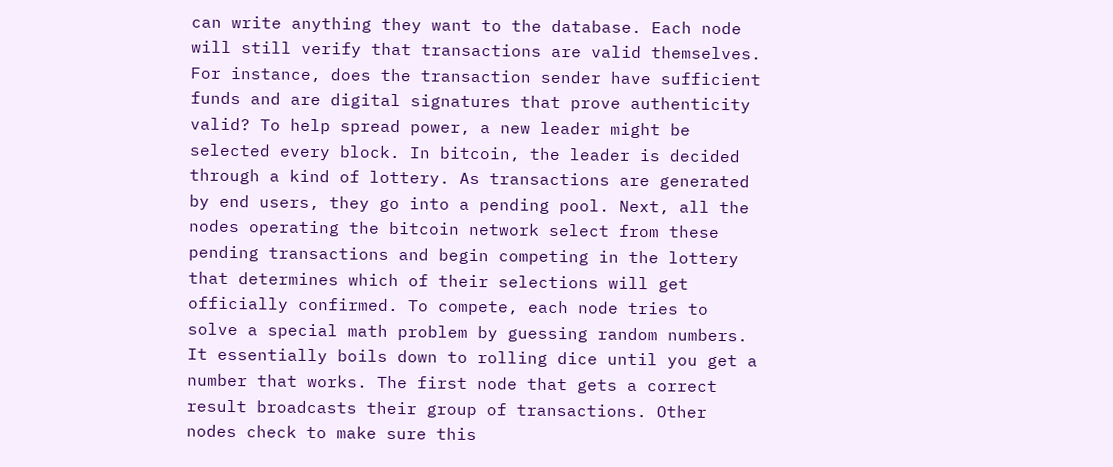can write anything they want to the database. Each node will still verify that transactions are valid themselves. For instance, does the transaction sender have sufficient funds and are digital signatures that prove authenticity valid? To help spread power, a new leader might be selected every block. In bitcoin, the leader is decided through a kind of lottery. As transactions are generated by end users, they go into a pending pool. Next, all the nodes operating the bitcoin network select from these pending transactions and begin competing in the lottery that determines which of their selections will get officially confirmed. To compete, each node tries to solve a special math problem by guessing random numbers. It essentially boils down to rolling dice until you get a number that works. The first node that gets a correct result broadcasts their group of transactions. Other nodes check to make sure this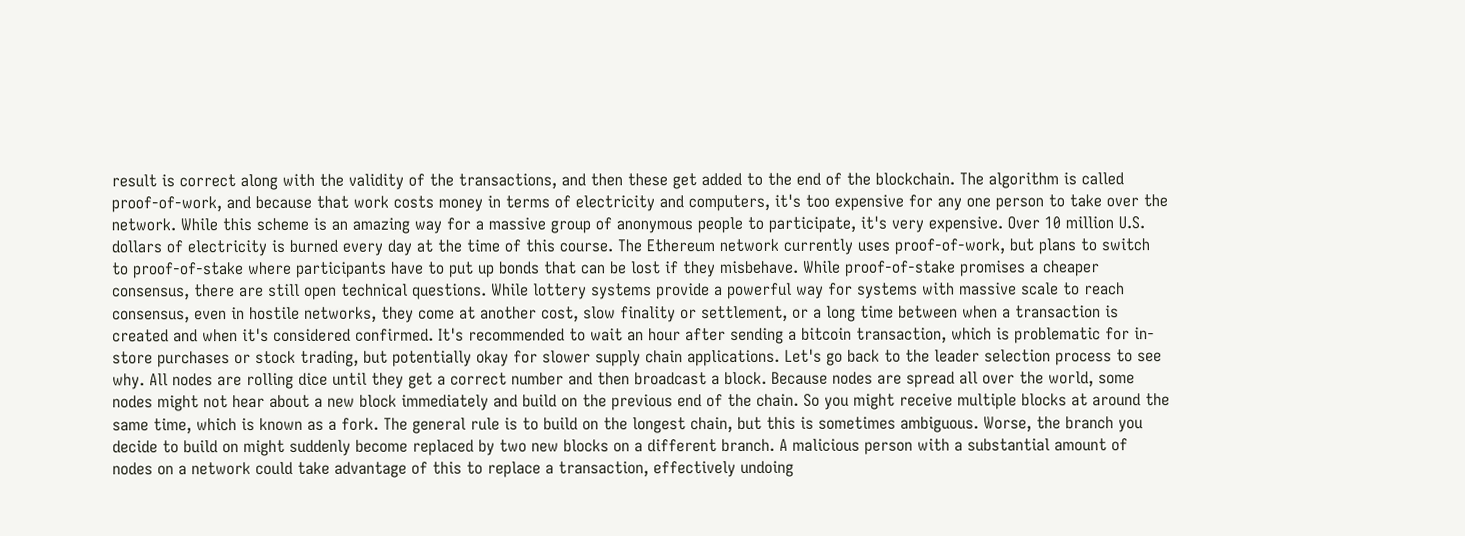result is correct along with the validity of the transactions, and then these get added to the end of the blockchain. The algorithm is called proof-of-work, and because that work costs money in terms of electricity and computers, it's too expensive for any one person to take over the network. While this scheme is an amazing way for a massive group of anonymous people to participate, it's very expensive. Over 10 million U.S. dollars of electricity is burned every day at the time of this course. The Ethereum network currently uses proof-of-work, but plans to switch to proof-of-stake where participants have to put up bonds that can be lost if they misbehave. While proof-of-stake promises a cheaper consensus, there are still open technical questions. While lottery systems provide a powerful way for systems with massive scale to reach consensus, even in hostile networks, they come at another cost, slow finality or settlement, or a long time between when a transaction is created and when it's considered confirmed. It's recommended to wait an hour after sending a bitcoin transaction, which is problematic for in-store purchases or stock trading, but potentially okay for slower supply chain applications. Let's go back to the leader selection process to see why. All nodes are rolling dice until they get a correct number and then broadcast a block. Because nodes are spread all over the world, some nodes might not hear about a new block immediately and build on the previous end of the chain. So you might receive multiple blocks at around the same time, which is known as a fork. The general rule is to build on the longest chain, but this is sometimes ambiguous. Worse, the branch you decide to build on might suddenly become replaced by two new blocks on a different branch. A malicious person with a substantial amount of nodes on a network could take advantage of this to replace a transaction, effectively undoing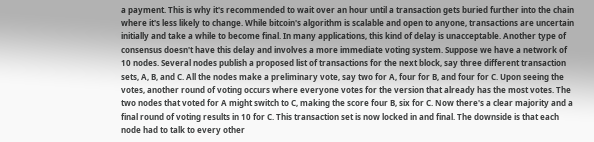a payment. This is why it's recommended to wait over an hour until a transaction gets buried further into the chain where it's less likely to change. While bitcoin's algorithm is scalable and open to anyone, transactions are uncertain initially and take a while to become final. In many applications, this kind of delay is unacceptable. Another type of consensus doesn't have this delay and involves a more immediate voting system. Suppose we have a network of 10 nodes. Several nodes publish a proposed list of transactions for the next block, say three different transaction sets, A, B, and C. All the nodes make a preliminary vote, say two for A, four for B, and four for C. Upon seeing the votes, another round of voting occurs where everyone votes for the version that already has the most votes. The two nodes that voted for A might switch to C, making the score four B, six for C. Now there's a clear majority and a final round of voting results in 10 for C. This transaction set is now locked in and final. The downside is that each node had to talk to every other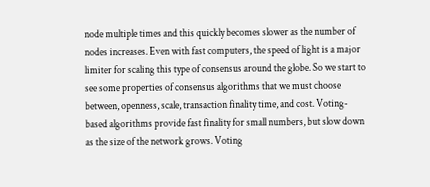node multiple times and this quickly becomes slower as the number of nodes increases. Even with fast computers, the speed of light is a major limiter for scaling this type of consensus around the globe. So we start to see some properties of consensus algorithms that we must choose between, openness, scale, transaction finality time, and cost. Voting-based algorithms provide fast finality for small numbers, but slow down as the size of the network grows. Voting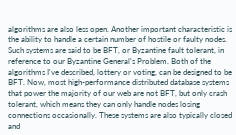algorithms are also less open. Another important characteristic is the ability to handle a certain number of hostile or faulty nodes. Such systems are said to be BFT, or Byzantine fault tolerant, in reference to our Byzantine General's Problem. Both of the algorithms I've described, lottery or voting, can be designed to be BFT. Now, most high-performance distributed database systems that power the majority of our web are not BFT, but only crash tolerant, which means they can only handle nodes losing connections occasionally. These systems are also typically closed and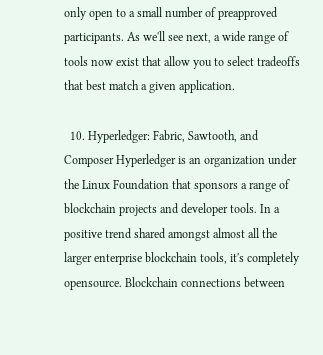only open to a small number of preapproved participants. As we'll see next, a wide range of tools now exist that allow you to select tradeoffs that best match a given application.

  10. Hyperledger: Fabric, Sawtooth, and Composer Hyperledger is an organization under the Linux Foundation that sponsors a range of blockchain projects and developer tools. In a positive trend shared amongst almost all the larger enterprise blockchain tools, it's completely opensource. Blockchain connections between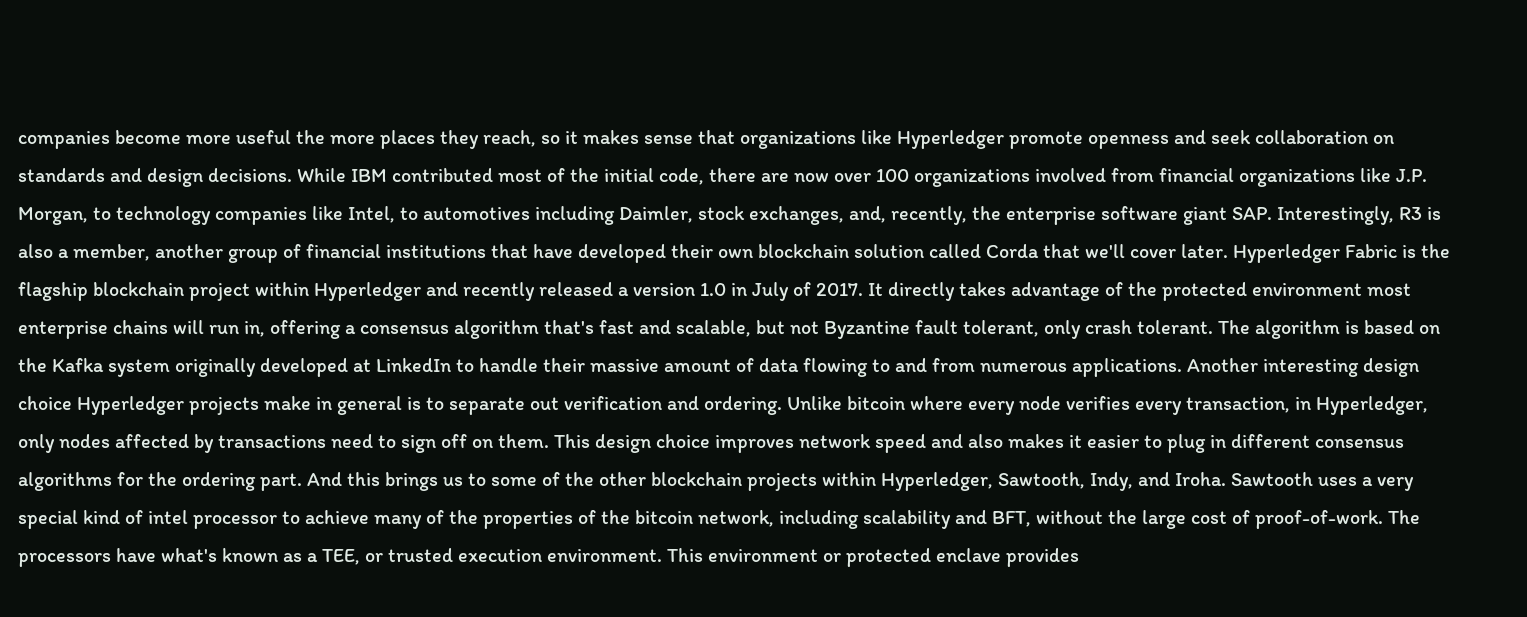companies become more useful the more places they reach, so it makes sense that organizations like Hyperledger promote openness and seek collaboration on standards and design decisions. While IBM contributed most of the initial code, there are now over 100 organizations involved from financial organizations like J.P. Morgan, to technology companies like Intel, to automotives including Daimler, stock exchanges, and, recently, the enterprise software giant SAP. Interestingly, R3 is also a member, another group of financial institutions that have developed their own blockchain solution called Corda that we'll cover later. Hyperledger Fabric is the flagship blockchain project within Hyperledger and recently released a version 1.0 in July of 2017. It directly takes advantage of the protected environment most enterprise chains will run in, offering a consensus algorithm that's fast and scalable, but not Byzantine fault tolerant, only crash tolerant. The algorithm is based on the Kafka system originally developed at LinkedIn to handle their massive amount of data flowing to and from numerous applications. Another interesting design choice Hyperledger projects make in general is to separate out verification and ordering. Unlike bitcoin where every node verifies every transaction, in Hyperledger, only nodes affected by transactions need to sign off on them. This design choice improves network speed and also makes it easier to plug in different consensus algorithms for the ordering part. And this brings us to some of the other blockchain projects within Hyperledger, Sawtooth, Indy, and Iroha. Sawtooth uses a very special kind of intel processor to achieve many of the properties of the bitcoin network, including scalability and BFT, without the large cost of proof-of-work. The processors have what's known as a TEE, or trusted execution environment. This environment or protected enclave provides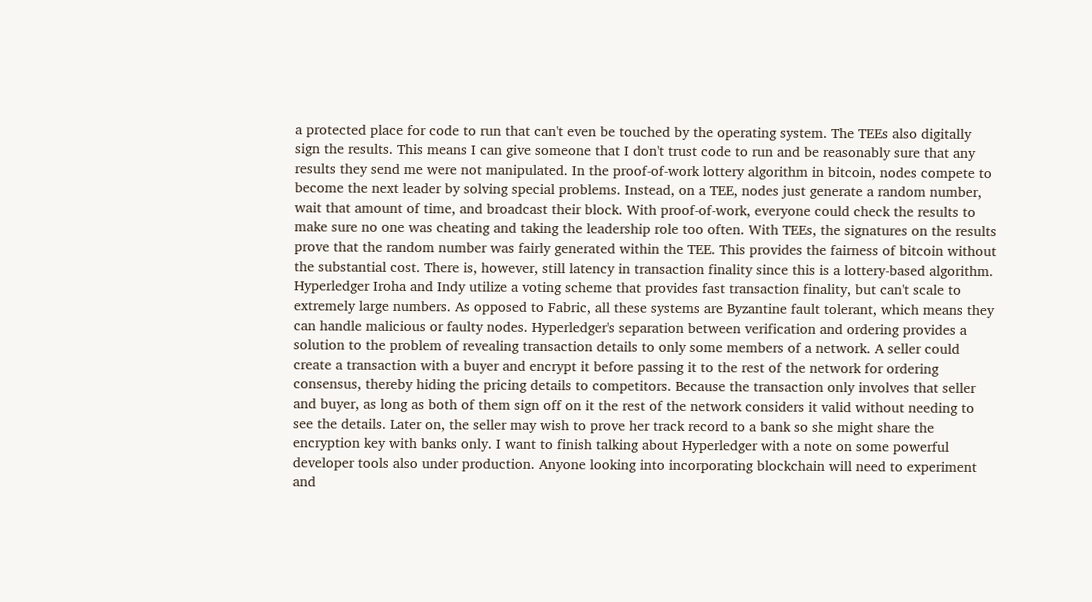a protected place for code to run that can't even be touched by the operating system. The TEEs also digitally sign the results. This means I can give someone that I don't trust code to run and be reasonably sure that any results they send me were not manipulated. In the proof-of-work lottery algorithm in bitcoin, nodes compete to become the next leader by solving special problems. Instead, on a TEE, nodes just generate a random number, wait that amount of time, and broadcast their block. With proof-of-work, everyone could check the results to make sure no one was cheating and taking the leadership role too often. With TEEs, the signatures on the results prove that the random number was fairly generated within the TEE. This provides the fairness of bitcoin without the substantial cost. There is, however, still latency in transaction finality since this is a lottery-based algorithm. Hyperledger Iroha and Indy utilize a voting scheme that provides fast transaction finality, but can't scale to extremely large numbers. As opposed to Fabric, all these systems are Byzantine fault tolerant, which means they can handle malicious or faulty nodes. Hyperledger's separation between verification and ordering provides a solution to the problem of revealing transaction details to only some members of a network. A seller could create a transaction with a buyer and encrypt it before passing it to the rest of the network for ordering consensus, thereby hiding the pricing details to competitors. Because the transaction only involves that seller and buyer, as long as both of them sign off on it the rest of the network considers it valid without needing to see the details. Later on, the seller may wish to prove her track record to a bank so she might share the encryption key with banks only. I want to finish talking about Hyperledger with a note on some powerful developer tools also under production. Anyone looking into incorporating blockchain will need to experiment and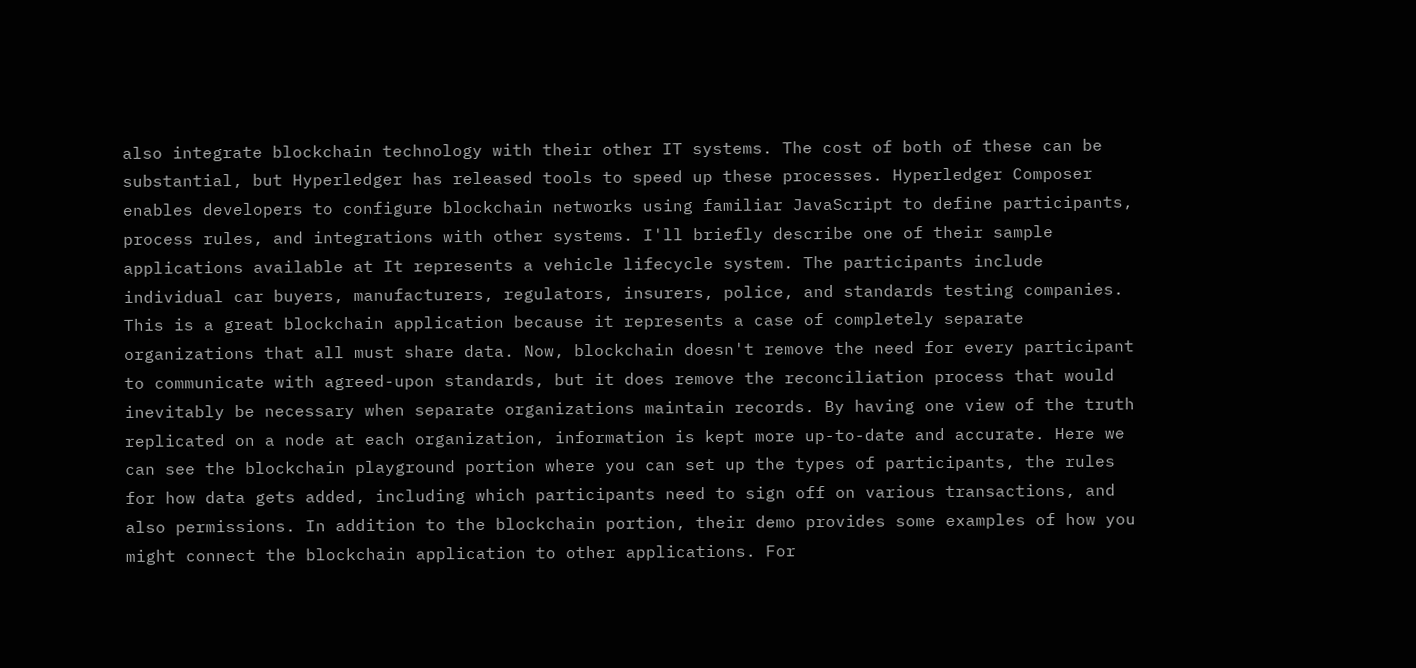also integrate blockchain technology with their other IT systems. The cost of both of these can be substantial, but Hyperledger has released tools to speed up these processes. Hyperledger Composer enables developers to configure blockchain networks using familiar JavaScript to define participants, process rules, and integrations with other systems. I'll briefly describe one of their sample applications available at It represents a vehicle lifecycle system. The participants include individual car buyers, manufacturers, regulators, insurers, police, and standards testing companies. This is a great blockchain application because it represents a case of completely separate organizations that all must share data. Now, blockchain doesn't remove the need for every participant to communicate with agreed-upon standards, but it does remove the reconciliation process that would inevitably be necessary when separate organizations maintain records. By having one view of the truth replicated on a node at each organization, information is kept more up-to-date and accurate. Here we can see the blockchain playground portion where you can set up the types of participants, the rules for how data gets added, including which participants need to sign off on various transactions, and also permissions. In addition to the blockchain portion, their demo provides some examples of how you might connect the blockchain application to other applications. For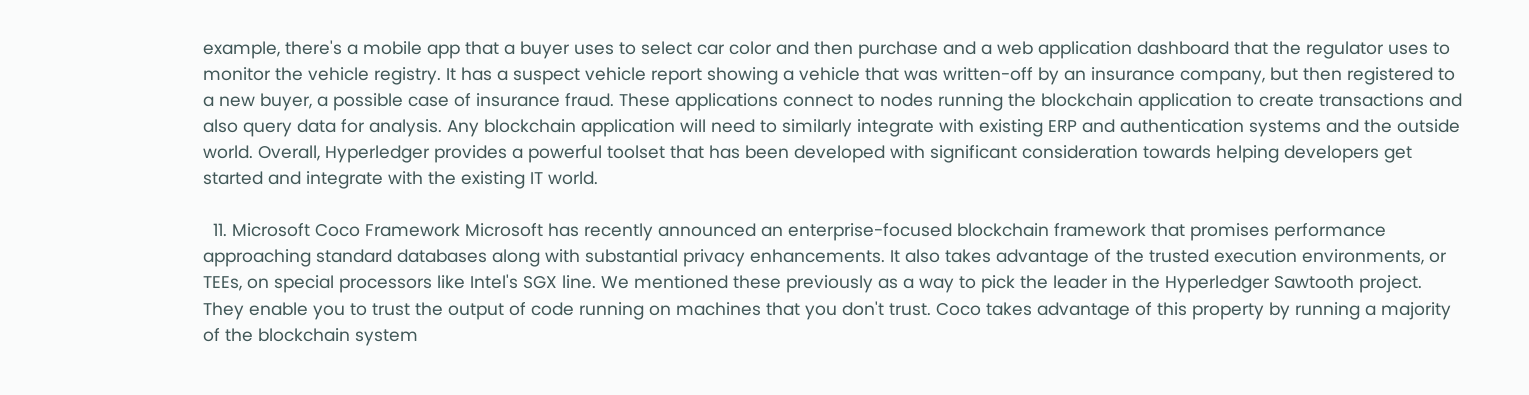example, there's a mobile app that a buyer uses to select car color and then purchase and a web application dashboard that the regulator uses to monitor the vehicle registry. It has a suspect vehicle report showing a vehicle that was written-off by an insurance company, but then registered to a new buyer, a possible case of insurance fraud. These applications connect to nodes running the blockchain application to create transactions and also query data for analysis. Any blockchain application will need to similarly integrate with existing ERP and authentication systems and the outside world. Overall, Hyperledger provides a powerful toolset that has been developed with significant consideration towards helping developers get started and integrate with the existing IT world.

  11. Microsoft Coco Framework Microsoft has recently announced an enterprise-focused blockchain framework that promises performance approaching standard databases along with substantial privacy enhancements. It also takes advantage of the trusted execution environments, or TEEs, on special processors like Intel's SGX line. We mentioned these previously as a way to pick the leader in the Hyperledger Sawtooth project. They enable you to trust the output of code running on machines that you don't trust. Coco takes advantage of this property by running a majority of the blockchain system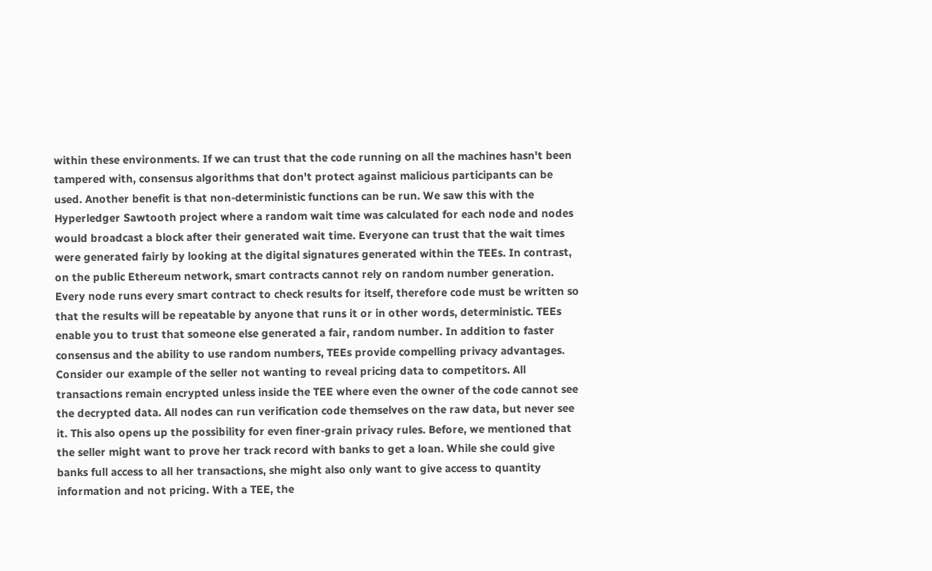within these environments. If we can trust that the code running on all the machines hasn't been tampered with, consensus algorithms that don't protect against malicious participants can be used. Another benefit is that non-deterministic functions can be run. We saw this with the Hyperledger Sawtooth project where a random wait time was calculated for each node and nodes would broadcast a block after their generated wait time. Everyone can trust that the wait times were generated fairly by looking at the digital signatures generated within the TEEs. In contrast, on the public Ethereum network, smart contracts cannot rely on random number generation. Every node runs every smart contract to check results for itself, therefore code must be written so that the results will be repeatable by anyone that runs it or in other words, deterministic. TEEs enable you to trust that someone else generated a fair, random number. In addition to faster consensus and the ability to use random numbers, TEEs provide compelling privacy advantages. Consider our example of the seller not wanting to reveal pricing data to competitors. All transactions remain encrypted unless inside the TEE where even the owner of the code cannot see the decrypted data. All nodes can run verification code themselves on the raw data, but never see it. This also opens up the possibility for even finer-grain privacy rules. Before, we mentioned that the seller might want to prove her track record with banks to get a loan. While she could give banks full access to all her transactions, she might also only want to give access to quantity information and not pricing. With a TEE, the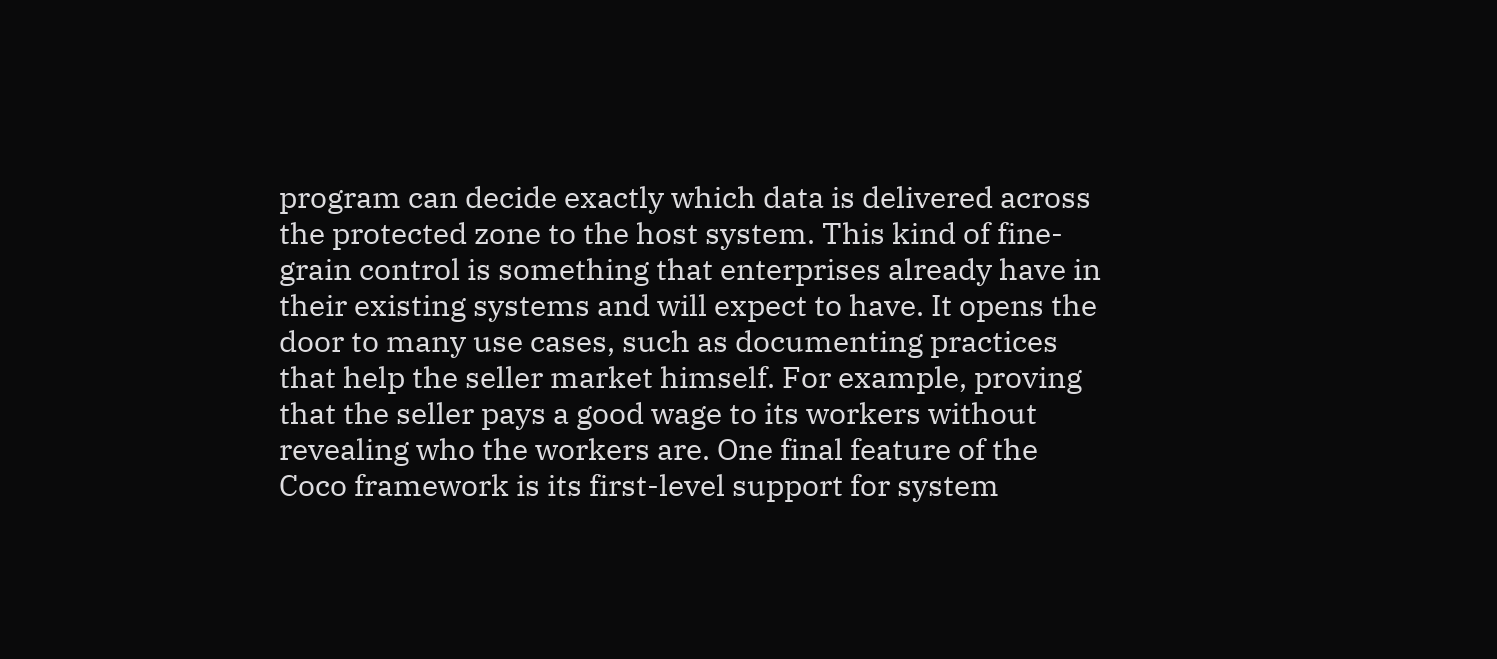program can decide exactly which data is delivered across the protected zone to the host system. This kind of fine-grain control is something that enterprises already have in their existing systems and will expect to have. It opens the door to many use cases, such as documenting practices that help the seller market himself. For example, proving that the seller pays a good wage to its workers without revealing who the workers are. One final feature of the Coco framework is its first-level support for system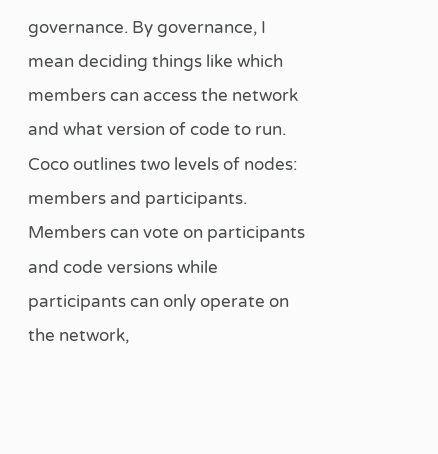governance. By governance, I mean deciding things like which members can access the network and what version of code to run. Coco outlines two levels of nodes: members and participants. Members can vote on participants and code versions while participants can only operate on the network,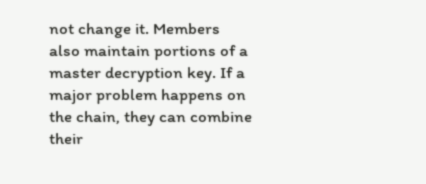not change it. Members also maintain portions of a master decryption key. If a major problem happens on the chain, they can combine their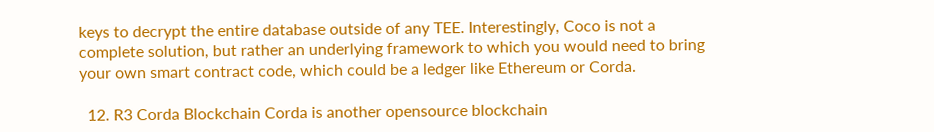keys to decrypt the entire database outside of any TEE. Interestingly, Coco is not a complete solution, but rather an underlying framework to which you would need to bring your own smart contract code, which could be a ledger like Ethereum or Corda.

  12. R3 Corda Blockchain Corda is another opensource blockchain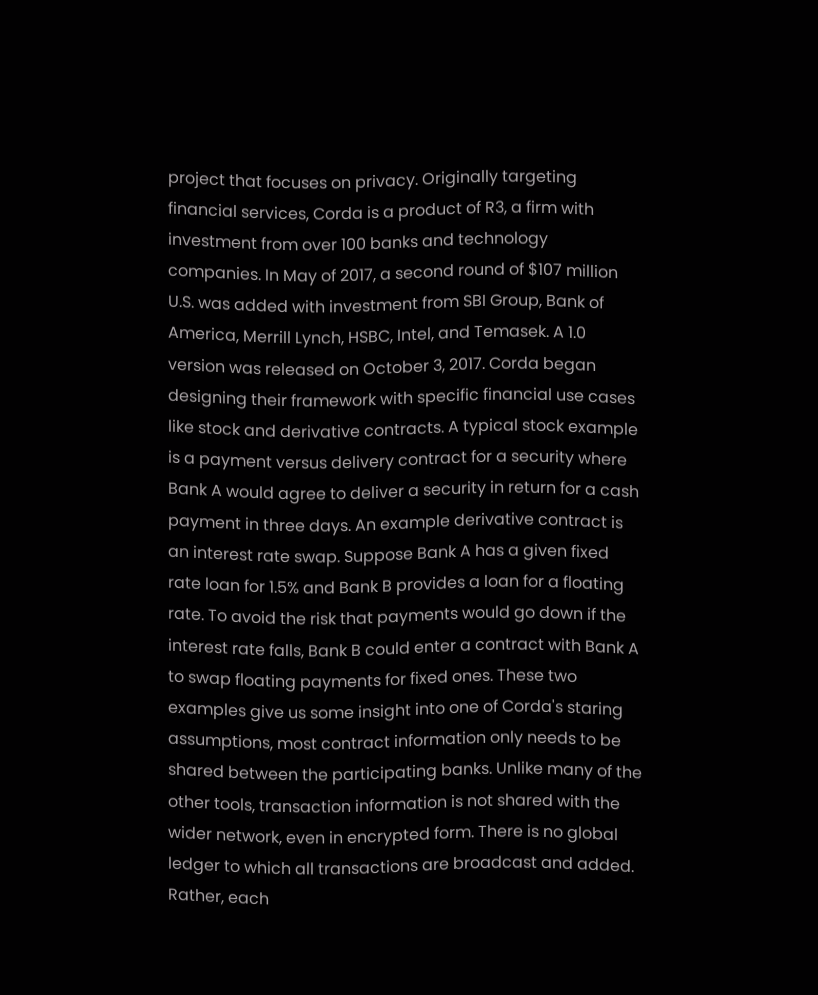project that focuses on privacy. Originally targeting financial services, Corda is a product of R3, a firm with investment from over 100 banks and technology companies. In May of 2017, a second round of $107 million U.S. was added with investment from SBI Group, Bank of America, Merrill Lynch, HSBC, Intel, and Temasek. A 1.0 version was released on October 3, 2017. Corda began designing their framework with specific financial use cases like stock and derivative contracts. A typical stock example is a payment versus delivery contract for a security where Bank A would agree to deliver a security in return for a cash payment in three days. An example derivative contract is an interest rate swap. Suppose Bank A has a given fixed rate loan for 1.5% and Bank B provides a loan for a floating rate. To avoid the risk that payments would go down if the interest rate falls, Bank B could enter a contract with Bank A to swap floating payments for fixed ones. These two examples give us some insight into one of Corda's staring assumptions, most contract information only needs to be shared between the participating banks. Unlike many of the other tools, transaction information is not shared with the wider network, even in encrypted form. There is no global ledger to which all transactions are broadcast and added. Rather, each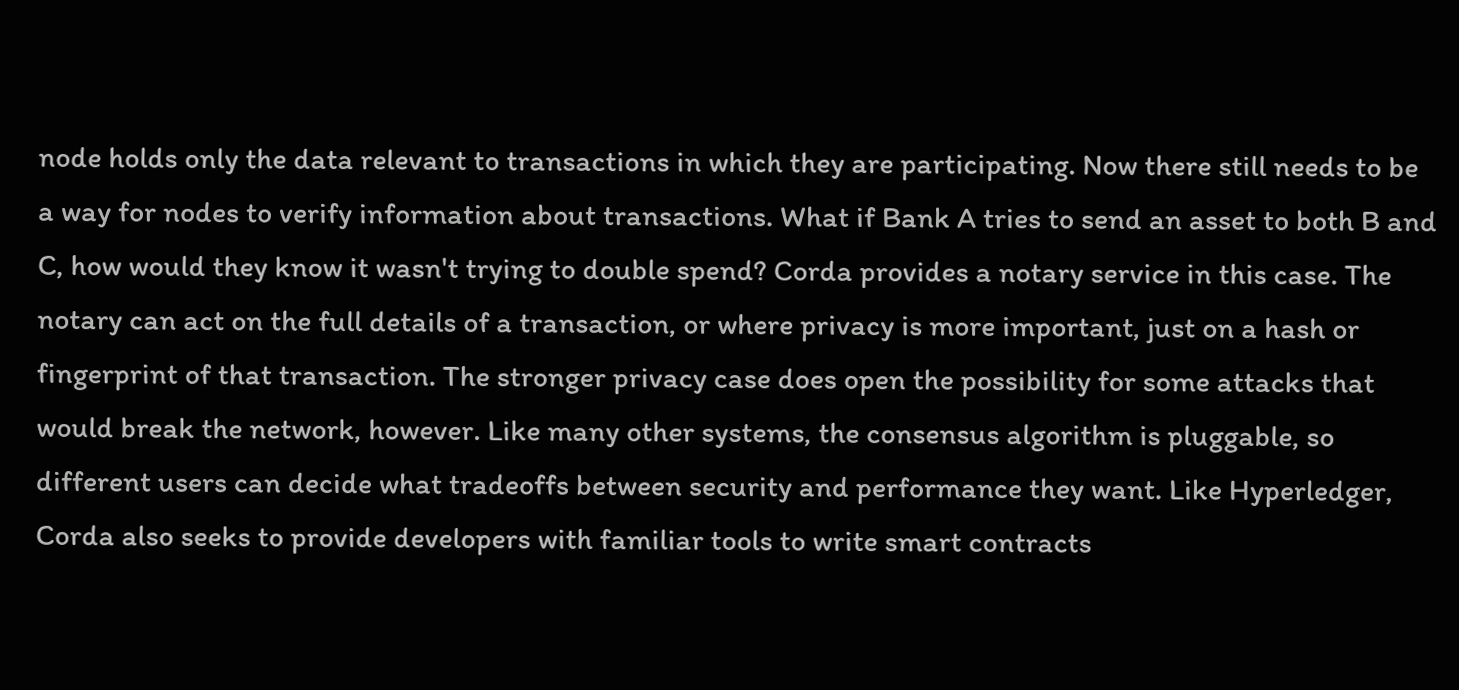node holds only the data relevant to transactions in which they are participating. Now there still needs to be a way for nodes to verify information about transactions. What if Bank A tries to send an asset to both B and C, how would they know it wasn't trying to double spend? Corda provides a notary service in this case. The notary can act on the full details of a transaction, or where privacy is more important, just on a hash or fingerprint of that transaction. The stronger privacy case does open the possibility for some attacks that would break the network, however. Like many other systems, the consensus algorithm is pluggable, so different users can decide what tradeoffs between security and performance they want. Like Hyperledger, Corda also seeks to provide developers with familiar tools to write smart contracts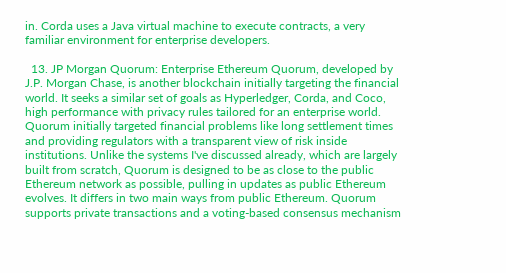in. Corda uses a Java virtual machine to execute contracts, a very familiar environment for enterprise developers.

  13. JP Morgan Quorum: Enterprise Ethereum Quorum, developed by J.P. Morgan Chase, is another blockchain initially targeting the financial world. It seeks a similar set of goals as Hyperledger, Corda, and Coco, high performance with privacy rules tailored for an enterprise world. Quorum initially targeted financial problems like long settlement times and providing regulators with a transparent view of risk inside institutions. Unlike the systems I've discussed already, which are largely built from scratch, Quorum is designed to be as close to the public Ethereum network as possible, pulling in updates as public Ethereum evolves. It differs in two main ways from public Ethereum. Quorum supports private transactions and a voting-based consensus mechanism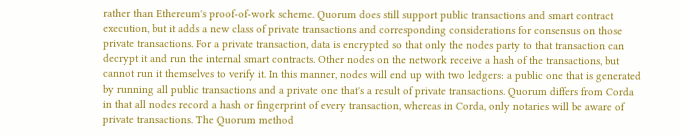rather than Ethereum's proof-of-work scheme. Quorum does still support public transactions and smart contract execution, but it adds a new class of private transactions and corresponding considerations for consensus on those private transactions. For a private transaction, data is encrypted so that only the nodes party to that transaction can decrypt it and run the internal smart contracts. Other nodes on the network receive a hash of the transactions, but cannot run it themselves to verify it. In this manner, nodes will end up with two ledgers: a public one that is generated by running all public transactions and a private one that's a result of private transactions. Quorum differs from Corda in that all nodes record a hash or fingerprint of every transaction, whereas in Corda, only notaries will be aware of private transactions. The Quorum method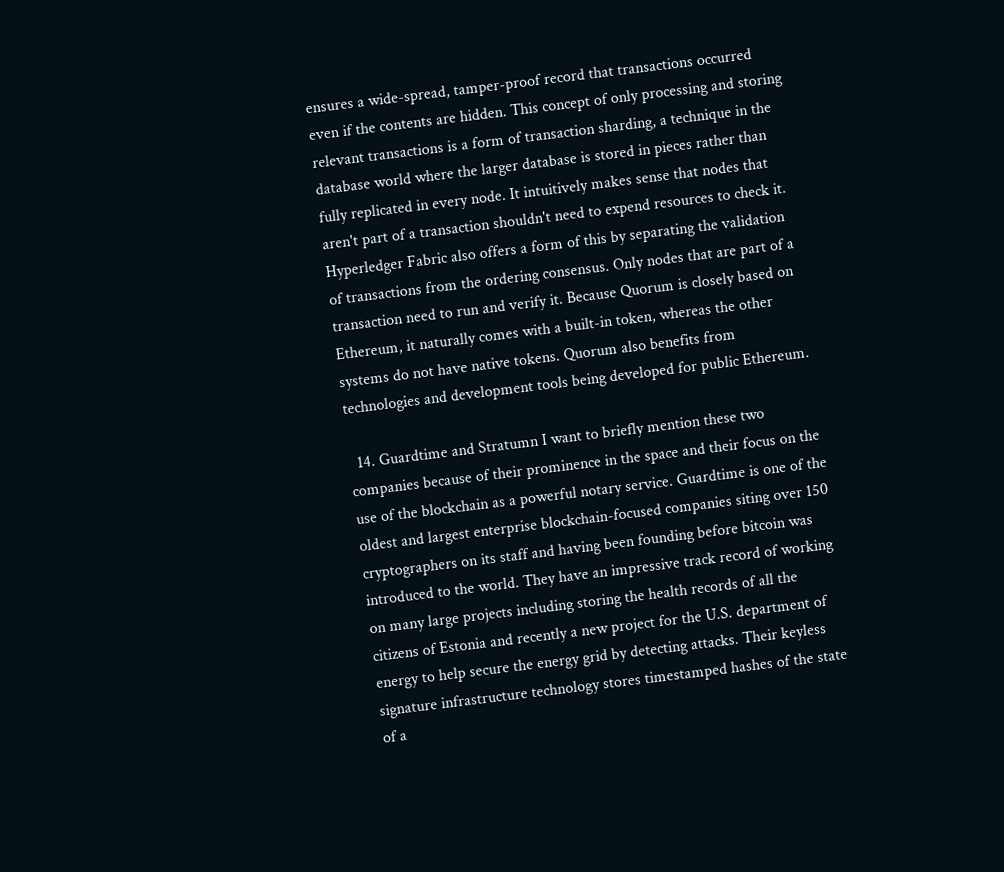ensures a wide-spread, tamper-proof record that transactions occurred even if the contents are hidden. This concept of only processing and storing relevant transactions is a form of transaction sharding, a technique in the database world where the larger database is stored in pieces rather than fully replicated in every node. It intuitively makes sense that nodes that aren't part of a transaction shouldn't need to expend resources to check it. Hyperledger Fabric also offers a form of this by separating the validation of transactions from the ordering consensus. Only nodes that are part of a transaction need to run and verify it. Because Quorum is closely based on Ethereum, it naturally comes with a built-in token, whereas the other systems do not have native tokens. Quorum also benefits from technologies and development tools being developed for public Ethereum.

  14. Guardtime and Stratumn I want to briefly mention these two companies because of their prominence in the space and their focus on the use of the blockchain as a powerful notary service. Guardtime is one of the oldest and largest enterprise blockchain-focused companies siting over 150 cryptographers on its staff and having been founding before bitcoin was introduced to the world. They have an impressive track record of working on many large projects including storing the health records of all the citizens of Estonia and recently a new project for the U.S. department of energy to help secure the energy grid by detecting attacks. Their keyless signature infrastructure technology stores timestamped hashes of the state of a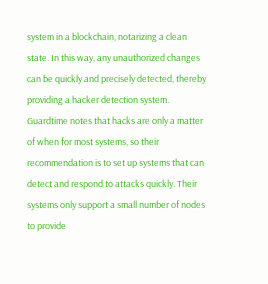system in a blockchain, notarizing a clean state. In this way, any unauthorized changes can be quickly and precisely detected, thereby providing a hacker detection system. Guardtime notes that hacks are only a matter of when for most systems, so their recommendation is to set up systems that can detect and respond to attacks quickly. Their systems only support a small number of nodes to provide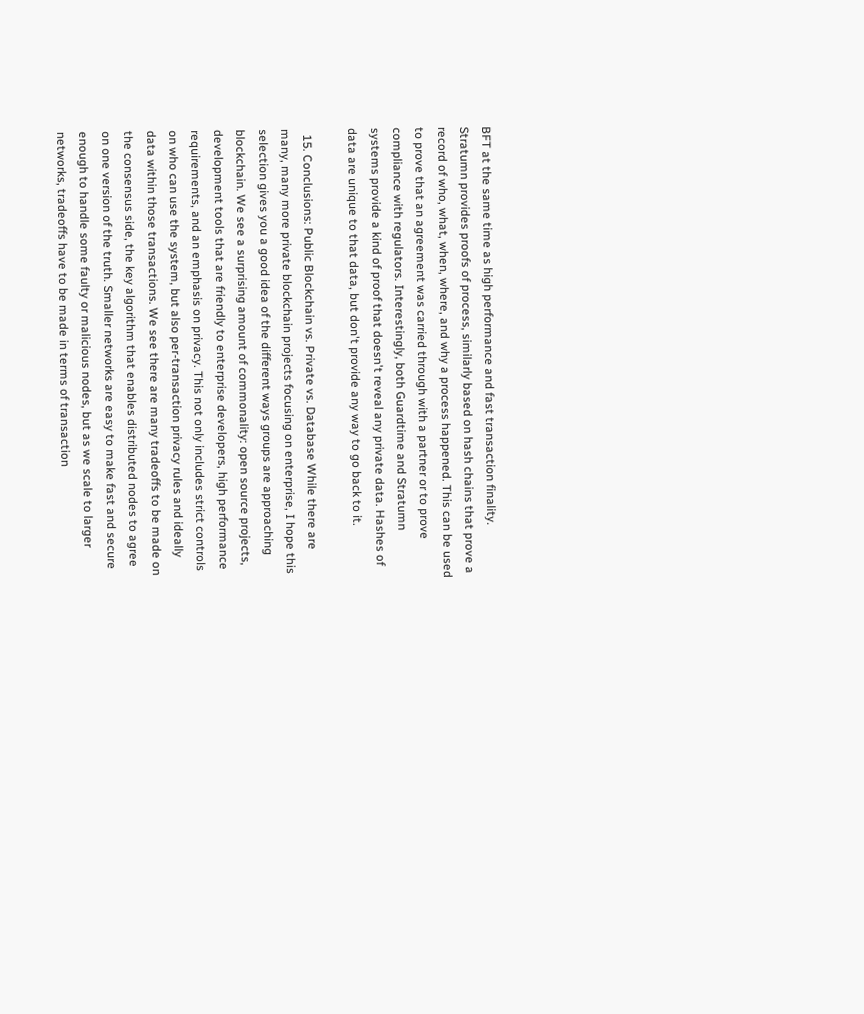BFT at the same time as high performance and fast transaction finality. Stratumn provides proofs of process, similarly based on hash chains that prove a record of who, what, when, where, and why a process happened. This can be used to prove that an agreement was carried through with a partner or to prove compliance with regulators. Interestingly, both Guardtime and Stratumn systems provide a kind of proof that doesn't reveal any private data. Hashes of data are unique to that data, but don't provide any way to go back to it.

  15. Conclusions: Public Blockchain vs. Private vs. Database While there are many, many more private blockchain projects focusing on enterprise, I hope this selection gives you a good idea of the different ways groups are approaching blockchain. We see a surprising amount of commonality: open source projects, development tools that are friendly to enterprise developers, high performance requirements, and an emphasis on privacy. This not only includes strict controls on who can use the system, but also per-transaction privacy rules and ideally data within those transactions. We see there are many tradeoffs to be made on the consensus side, the key algorithm that enables distributed nodes to agree on one version of the truth. Smaller networks are easy to make fast and secure enough to handle some faulty or malicious nodes, but as we scale to larger networks, tradeoffs have to be made in terms of transaction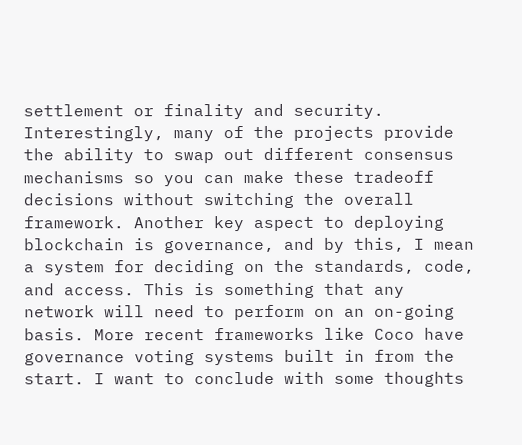settlement or finality and security. Interestingly, many of the projects provide the ability to swap out different consensus mechanisms so you can make these tradeoff decisions without switching the overall framework. Another key aspect to deploying blockchain is governance, and by this, I mean a system for deciding on the standards, code, and access. This is something that any network will need to perform on an on-going basis. More recent frameworks like Coco have governance voting systems built in from the start. I want to conclude with some thoughts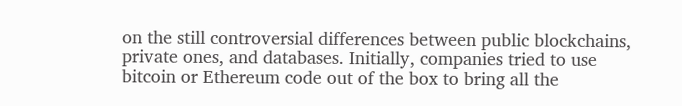on the still controversial differences between public blockchains, private ones, and databases. Initially, companies tried to use bitcoin or Ethereum code out of the box to bring all the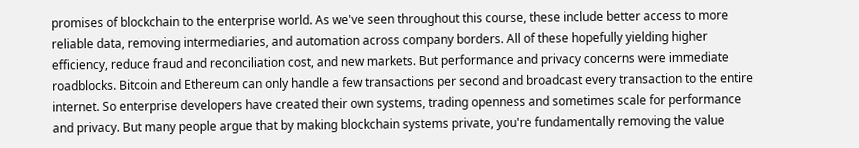promises of blockchain to the enterprise world. As we've seen throughout this course, these include better access to more reliable data, removing intermediaries, and automation across company borders. All of these hopefully yielding higher efficiency, reduce fraud and reconciliation cost, and new markets. But performance and privacy concerns were immediate roadblocks. Bitcoin and Ethereum can only handle a few transactions per second and broadcast every transaction to the entire internet. So enterprise developers have created their own systems, trading openness and sometimes scale for performance and privacy. But many people argue that by making blockchain systems private, you're fundamentally removing the value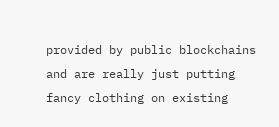provided by public blockchains and are really just putting fancy clothing on existing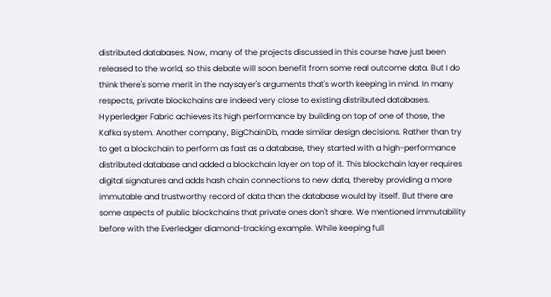distributed databases. Now, many of the projects discussed in this course have just been released to the world, so this debate will soon benefit from some real outcome data. But I do think there's some merit in the naysayer's arguments that's worth keeping in mind. In many respects, private blockchains are indeed very close to existing distributed databases. Hyperledger Fabric achieves its high performance by building on top of one of those, the Kafka system. Another company, BigChainDb, made similar design decisions. Rather than try to get a blockchain to perform as fast as a database, they started with a high-performance distributed database and added a blockchain layer on top of it. This blockchain layer requires digital signatures and adds hash chain connections to new data, thereby providing a more immutable and trustworthy record of data than the database would by itself. But there are some aspects of public blockchains that private ones don't share. We mentioned immutability before with the Everledger diamond-tracking example. While keeping full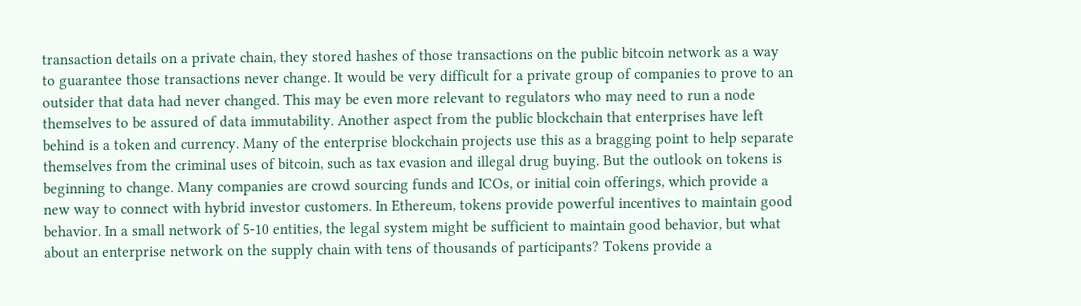transaction details on a private chain, they stored hashes of those transactions on the public bitcoin network as a way to guarantee those transactions never change. It would be very difficult for a private group of companies to prove to an outsider that data had never changed. This may be even more relevant to regulators who may need to run a node themselves to be assured of data immutability. Another aspect from the public blockchain that enterprises have left behind is a token and currency. Many of the enterprise blockchain projects use this as a bragging point to help separate themselves from the criminal uses of bitcoin, such as tax evasion and illegal drug buying. But the outlook on tokens is beginning to change. Many companies are crowd sourcing funds and ICOs, or initial coin offerings, which provide a new way to connect with hybrid investor customers. In Ethereum, tokens provide powerful incentives to maintain good behavior. In a small network of 5-10 entities, the legal system might be sufficient to maintain good behavior, but what about an enterprise network on the supply chain with tens of thousands of participants? Tokens provide a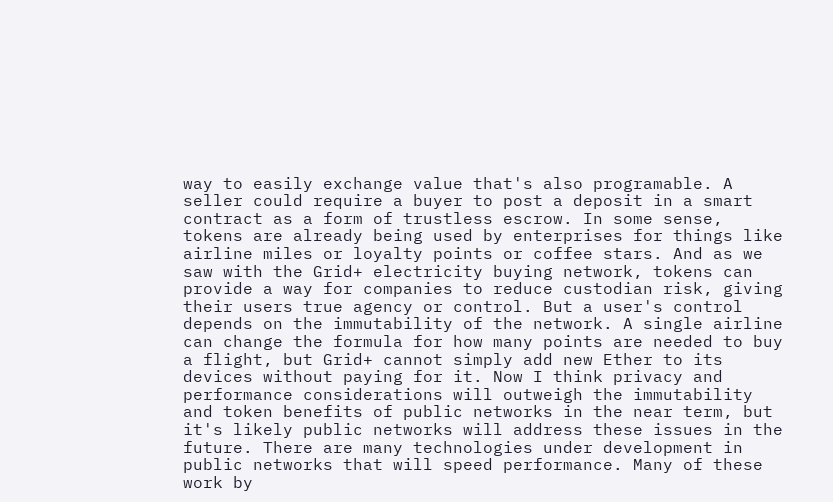way to easily exchange value that's also programable. A seller could require a buyer to post a deposit in a smart contract as a form of trustless escrow. In some sense, tokens are already being used by enterprises for things like airline miles or loyalty points or coffee stars. And as we saw with the Grid+ electricity buying network, tokens can provide a way for companies to reduce custodian risk, giving their users true agency or control. But a user's control depends on the immutability of the network. A single airline can change the formula for how many points are needed to buy a flight, but Grid+ cannot simply add new Ether to its devices without paying for it. Now I think privacy and performance considerations will outweigh the immutability and token benefits of public networks in the near term, but it's likely public networks will address these issues in the future. There are many technologies under development in public networks that will speed performance. Many of these work by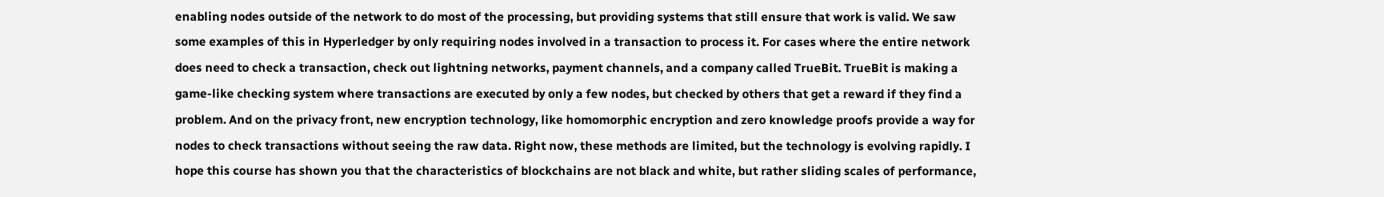enabling nodes outside of the network to do most of the processing, but providing systems that still ensure that work is valid. We saw some examples of this in Hyperledger by only requiring nodes involved in a transaction to process it. For cases where the entire network does need to check a transaction, check out lightning networks, payment channels, and a company called TrueBit. TrueBit is making a game-like checking system where transactions are executed by only a few nodes, but checked by others that get a reward if they find a problem. And on the privacy front, new encryption technology, like homomorphic encryption and zero knowledge proofs provide a way for nodes to check transactions without seeing the raw data. Right now, these methods are limited, but the technology is evolving rapidly. I hope this course has shown you that the characteristics of blockchains are not black and white, but rather sliding scales of performance,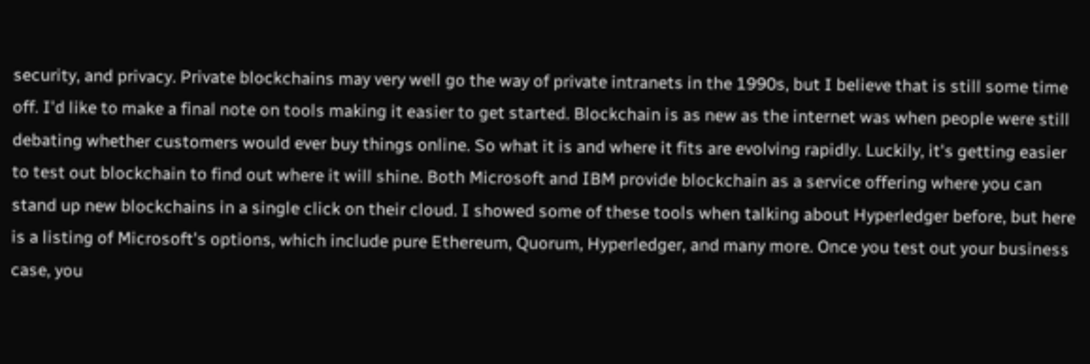security, and privacy. Private blockchains may very well go the way of private intranets in the 1990s, but I believe that is still some time off. I'd like to make a final note on tools making it easier to get started. Blockchain is as new as the internet was when people were still debating whether customers would ever buy things online. So what it is and where it fits are evolving rapidly. Luckily, it's getting easier to test out blockchain to find out where it will shine. Both Microsoft and IBM provide blockchain as a service offering where you can stand up new blockchains in a single click on their cloud. I showed some of these tools when talking about Hyperledger before, but here is a listing of Microsoft's options, which include pure Ethereum, Quorum, Hyperledger, and many more. Once you test out your business case, you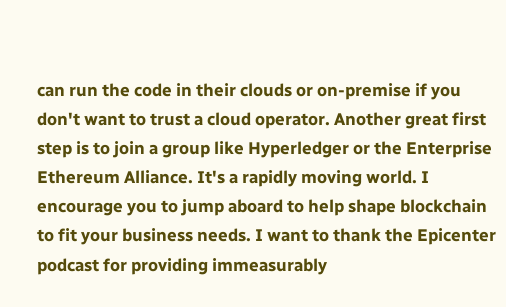can run the code in their clouds or on-premise if you don't want to trust a cloud operator. Another great first step is to join a group like Hyperledger or the Enterprise Ethereum Alliance. It's a rapidly moving world. I encourage you to jump aboard to help shape blockchain to fit your business needs. I want to thank the Epicenter podcast for providing immeasurably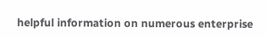helpful information on numerous enterprise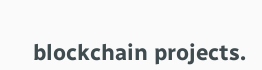blockchain projects.